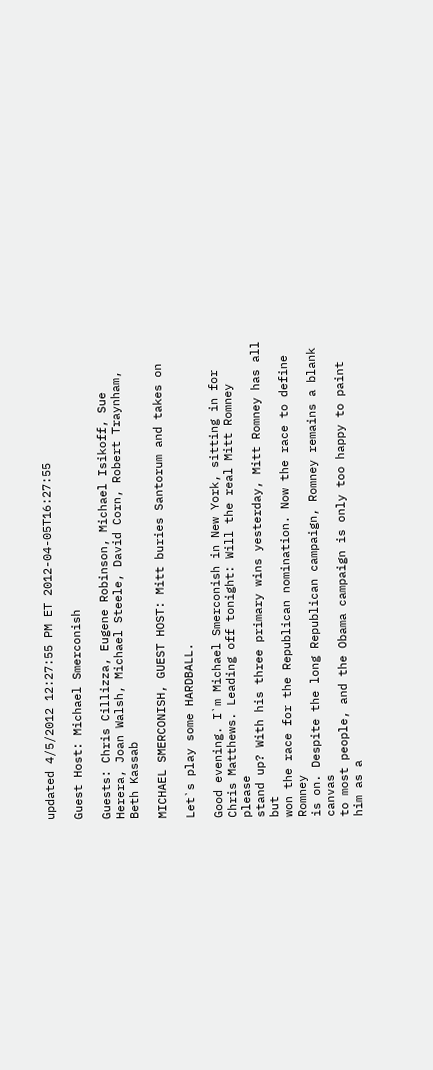updated 4/5/2012 12:27:55 PM ET 2012-04-05T16:27:55

Guest Host: Michael Smerconish

Guests: Chris Cillizza, Eugene Robinson, Michael Isikoff, Sue Herera, Joan Walsh, Michael Steele, David Corn, Robert Traynham, Beth Kassab

MICHAEL SMERCONISH, GUEST HOST: Mitt buries Santorum and takes on

Let`s play some HARDBALL.

Good evening. I`m Michael Smerconish in New York, sitting in for
Chris Matthews. Leading off tonight: Will the real Mitt Romney please
stand up? With his three primary wins yesterday, Mitt Romney has all but
won the race for the Republican nomination. Now the race to define Romney
is on. Despite the long Republican campaign, Romney remains a blank canvas
to most people, and the Obama campaign is only too happy to paint him as a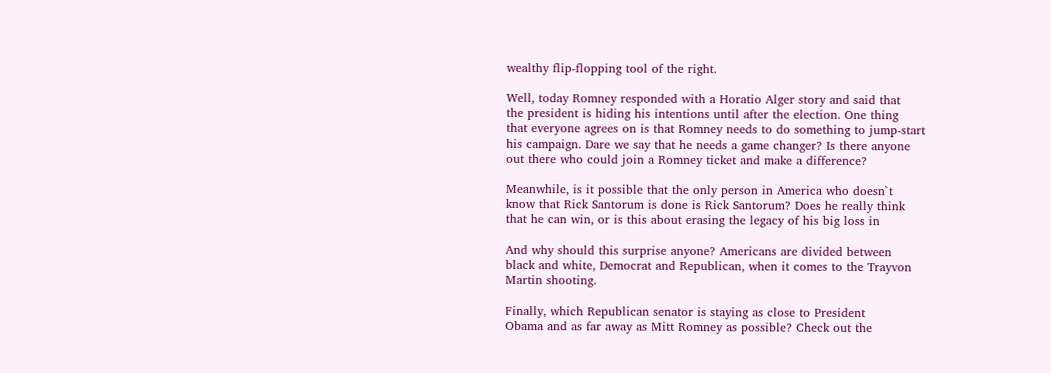wealthy flip-flopping tool of the right.

Well, today Romney responded with a Horatio Alger story and said that
the president is hiding his intentions until after the election. One thing
that everyone agrees on is that Romney needs to do something to jump-start
his campaign. Dare we say that he needs a game changer? Is there anyone
out there who could join a Romney ticket and make a difference?

Meanwhile, is it possible that the only person in America who doesn`t
know that Rick Santorum is done is Rick Santorum? Does he really think
that he can win, or is this about erasing the legacy of his big loss in

And why should this surprise anyone? Americans are divided between
black and white, Democrat and Republican, when it comes to the Trayvon
Martin shooting.

Finally, which Republican senator is staying as close to President
Obama and as far away as Mitt Romney as possible? Check out the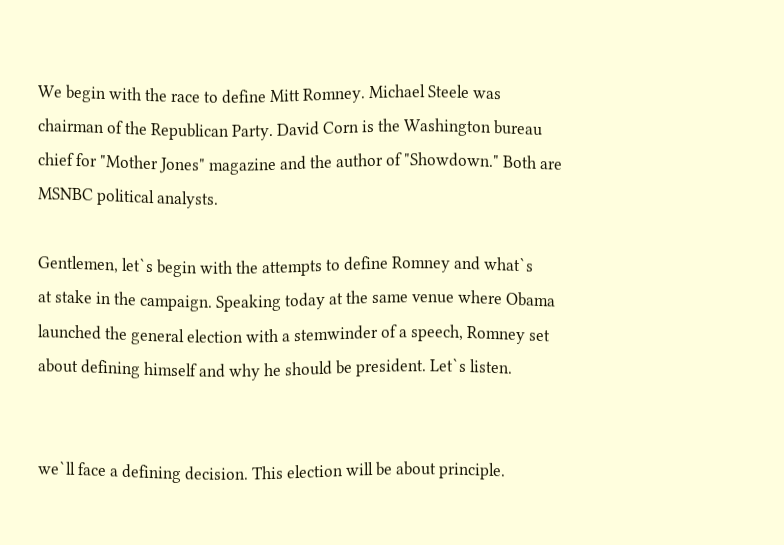We begin with the race to define Mitt Romney. Michael Steele was
chairman of the Republican Party. David Corn is the Washington bureau
chief for "Mother Jones" magazine and the author of "Showdown." Both are
MSNBC political analysts.

Gentlemen, let`s begin with the attempts to define Romney and what`s
at stake in the campaign. Speaking today at the same venue where Obama
launched the general election with a stemwinder of a speech, Romney set
about defining himself and why he should be president. Let`s listen.


we`ll face a defining decision. This election will be about principle.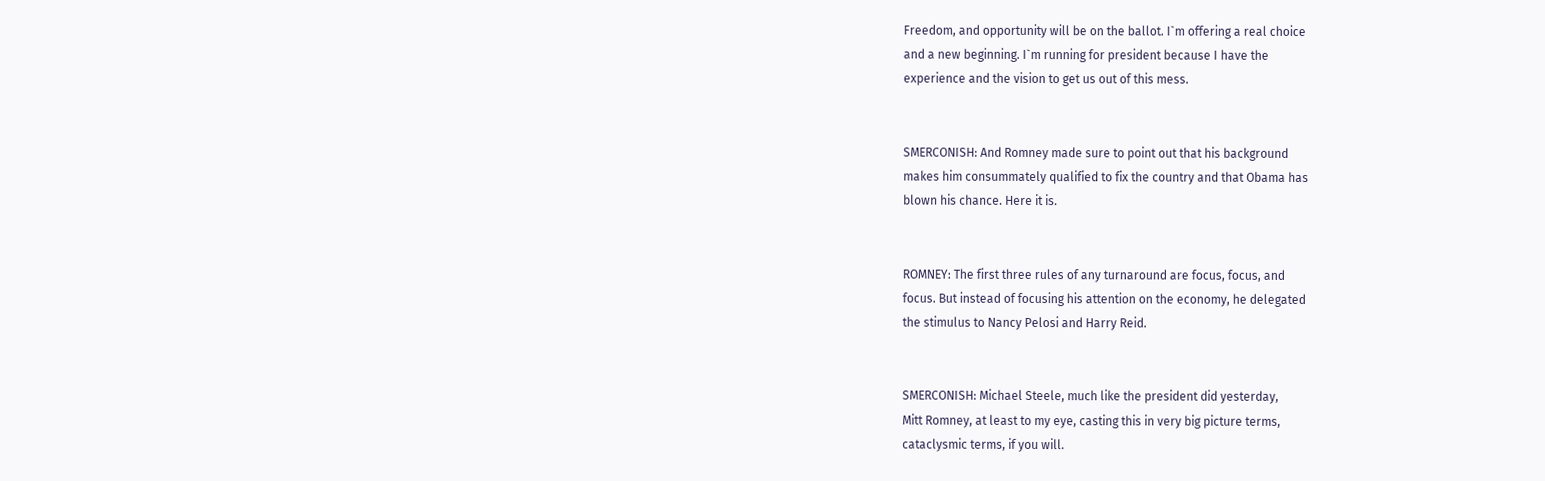Freedom, and opportunity will be on the ballot. I`m offering a real choice
and a new beginning. I`m running for president because I have the
experience and the vision to get us out of this mess.


SMERCONISH: And Romney made sure to point out that his background
makes him consummately qualified to fix the country and that Obama has
blown his chance. Here it is.


ROMNEY: The first three rules of any turnaround are focus, focus, and
focus. But instead of focusing his attention on the economy, he delegated
the stimulus to Nancy Pelosi and Harry Reid.


SMERCONISH: Michael Steele, much like the president did yesterday,
Mitt Romney, at least to my eye, casting this in very big picture terms,
cataclysmic terms, if you will.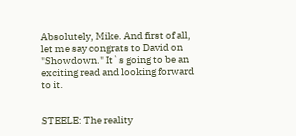Absolutely, Mike. And first of all, let me say congrats to David on
"Showdown." It`s going to be an exciting read and looking forward to it.


STEELE: The reality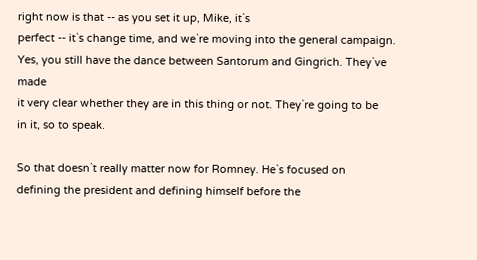right now is that -- as you set it up, Mike, it`s
perfect -- it`s change time, and we`re moving into the general campaign.
Yes, you still have the dance between Santorum and Gingrich. They`ve made
it very clear whether they are in this thing or not. They`re going to be
in it, so to speak.

So that doesn`t really matter now for Romney. He`s focused on
defining the president and defining himself before the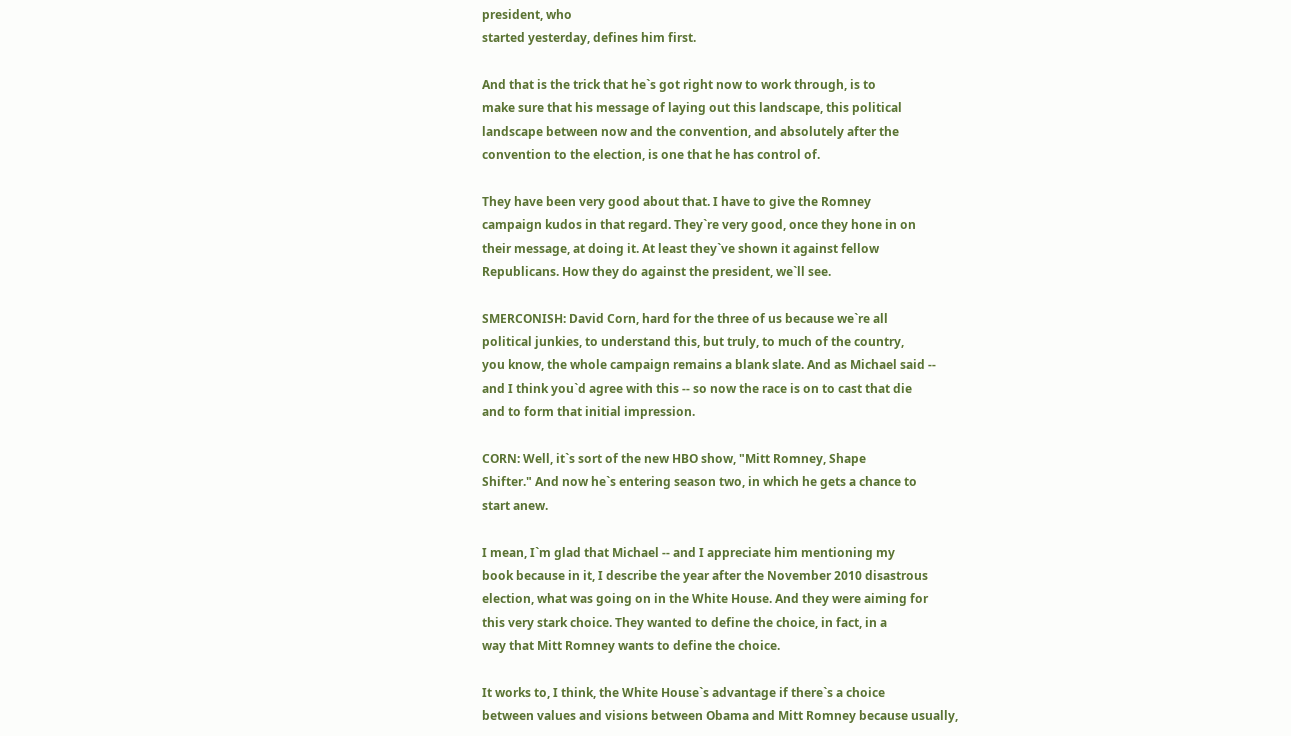president, who
started yesterday, defines him first.

And that is the trick that he`s got right now to work through, is to
make sure that his message of laying out this landscape, this political
landscape between now and the convention, and absolutely after the
convention to the election, is one that he has control of.

They have been very good about that. I have to give the Romney
campaign kudos in that regard. They`re very good, once they hone in on
their message, at doing it. At least they`ve shown it against fellow
Republicans. How they do against the president, we`ll see.

SMERCONISH: David Corn, hard for the three of us because we`re all
political junkies, to understand this, but truly, to much of the country,
you know, the whole campaign remains a blank slate. And as Michael said --
and I think you`d agree with this -- so now the race is on to cast that die
and to form that initial impression.

CORN: Well, it`s sort of the new HBO show, "Mitt Romney, Shape
Shifter." And now he`s entering season two, in which he gets a chance to
start anew.

I mean, I`m glad that Michael -- and I appreciate him mentioning my
book because in it, I describe the year after the November 2010 disastrous
election, what was going on in the White House. And they were aiming for
this very stark choice. They wanted to define the choice, in fact, in a
way that Mitt Romney wants to define the choice.

It works to, I think, the White House`s advantage if there`s a choice
between values and visions between Obama and Mitt Romney because usually,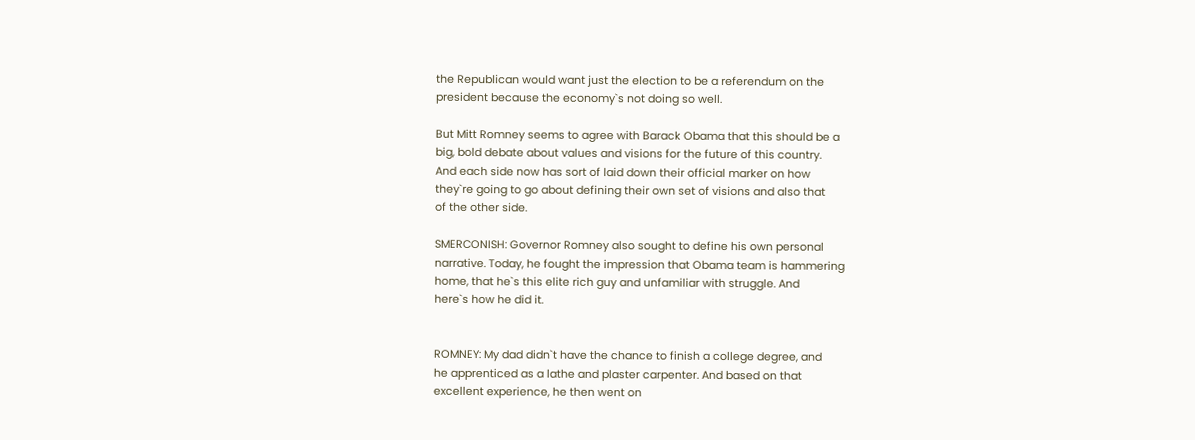the Republican would want just the election to be a referendum on the
president because the economy`s not doing so well.

But Mitt Romney seems to agree with Barack Obama that this should be a
big, bold debate about values and visions for the future of this country.
And each side now has sort of laid down their official marker on how
they`re going to go about defining their own set of visions and also that
of the other side.

SMERCONISH: Governor Romney also sought to define his own personal
narrative. Today, he fought the impression that Obama team is hammering
home, that he`s this elite rich guy and unfamiliar with struggle. And
here`s how he did it.


ROMNEY: My dad didn`t have the chance to finish a college degree, and
he apprenticed as a lathe and plaster carpenter. And based on that
excellent experience, he then went on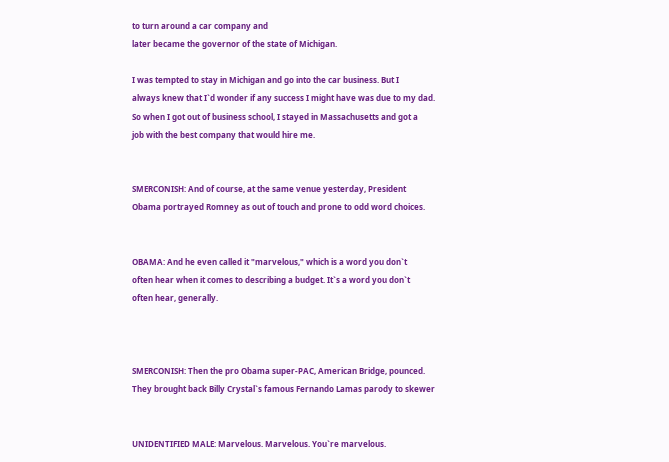to turn around a car company and
later became the governor of the state of Michigan.

I was tempted to stay in Michigan and go into the car business. But I
always knew that I`d wonder if any success I might have was due to my dad.
So when I got out of business school, I stayed in Massachusetts and got a
job with the best company that would hire me.


SMERCONISH: And of course, at the same venue yesterday, President
Obama portrayed Romney as out of touch and prone to odd word choices.


OBAMA: And he even called it "marvelous," which is a word you don`t
often hear when it comes to describing a budget. It`s a word you don`t
often hear, generally.



SMERCONISH: Then the pro Obama super-PAC, American Bridge, pounced.
They brought back Billy Crystal`s famous Fernando Lamas parody to skewer


UNIDENTIFIED MALE: Marvelous. Marvelous. You`re marvelous.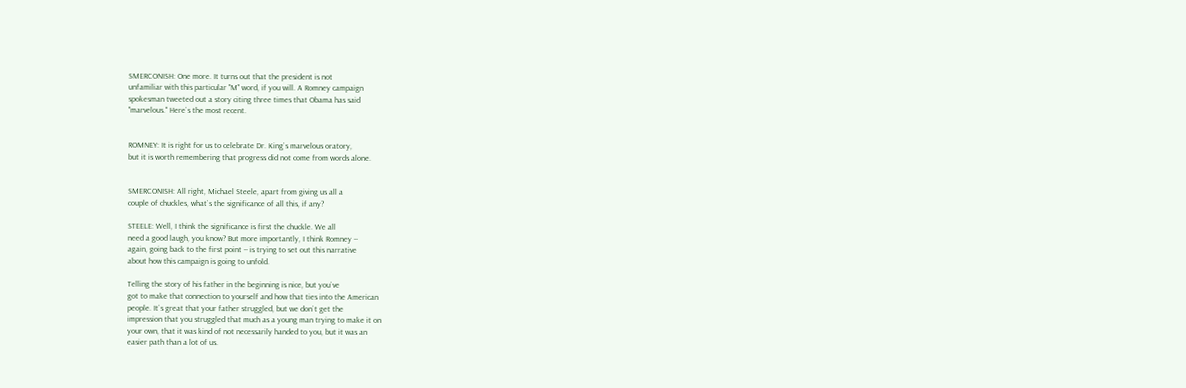SMERCONISH: One more. It turns out that the president is not
unfamiliar with this particular "M" word, if you will. A Romney campaign
spokesman tweeted out a story citing three times that Obama has said
"marvelous." Here`s the most recent.


ROMNEY: It is right for us to celebrate Dr. King`s marvelous oratory,
but it is worth remembering that progress did not come from words alone.


SMERCONISH: All right, Michael Steele, apart from giving us all a
couple of chuckles, what`s the significance of all this, if any?

STEELE: Well, I think the significance is first the chuckle. We all
need a good laugh, you know? But more importantly, I think Romney --
again, going back to the first point -- is trying to set out this narrative
about how this campaign is going to unfold.

Telling the story of his father in the beginning is nice, but you`ve
got to make that connection to yourself and how that ties into the American
people. It`s great that your father struggled, but we don`t get the
impression that you struggled that much as a young man trying to make it on
your own, that it was kind of not necessarily handed to you, but it was an
easier path than a lot of us.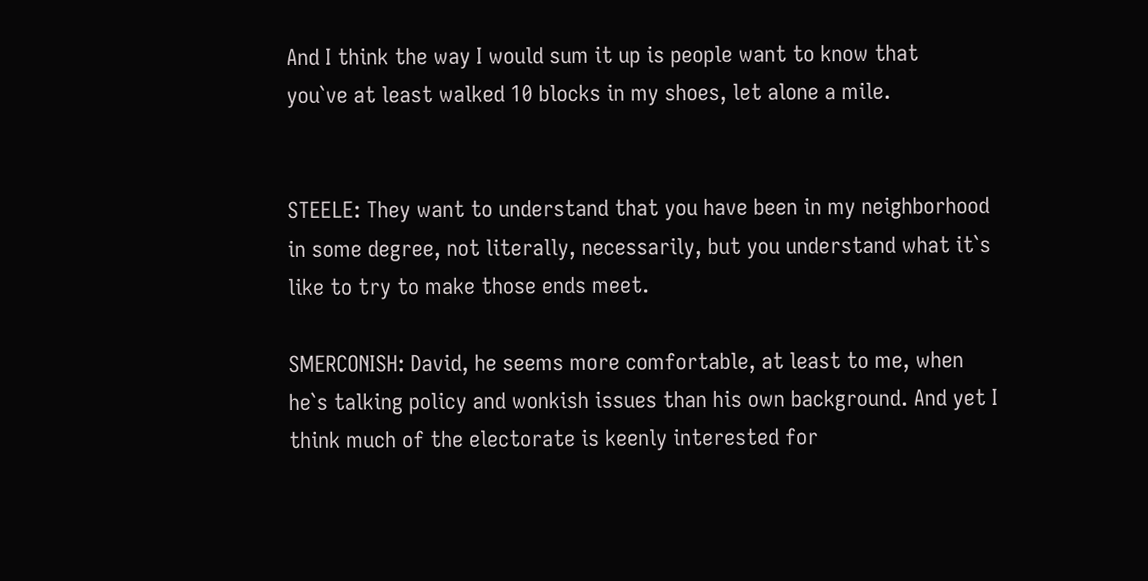And I think the way I would sum it up is people want to know that
you`ve at least walked 10 blocks in my shoes, let alone a mile.


STEELE: They want to understand that you have been in my neighborhood
in some degree, not literally, necessarily, but you understand what it`s
like to try to make those ends meet.

SMERCONISH: David, he seems more comfortable, at least to me, when
he`s talking policy and wonkish issues than his own background. And yet I
think much of the electorate is keenly interested for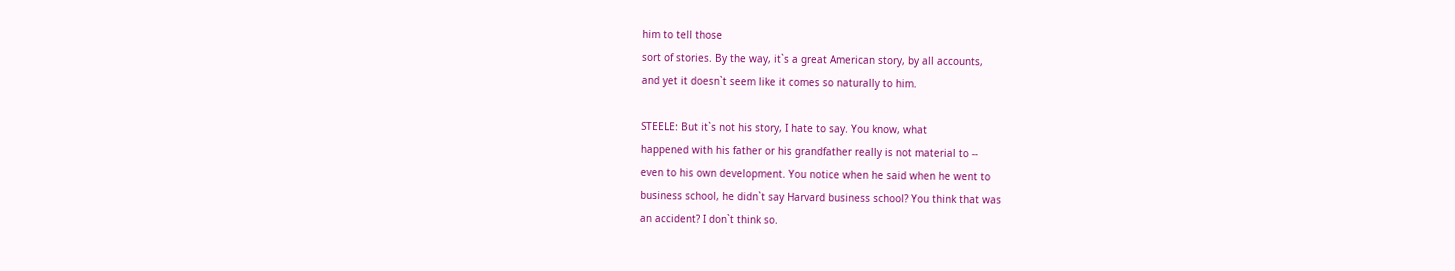him to tell those
sort of stories. By the way, it`s a great American story, by all accounts,
and yet it doesn`t seem like it comes so naturally to him.

STEELE: But it`s not his story, I hate to say. You know, what
happened with his father or his grandfather really is not material to --
even to his own development. You notice when he said when he went to
business school, he didn`t say Harvard business school? You think that was
an accident? I don`t think so.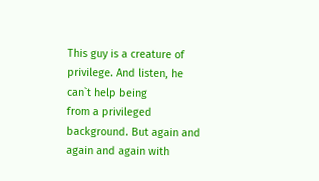This guy is a creature of privilege. And listen, he can`t help being
from a privileged background. But again and again and again with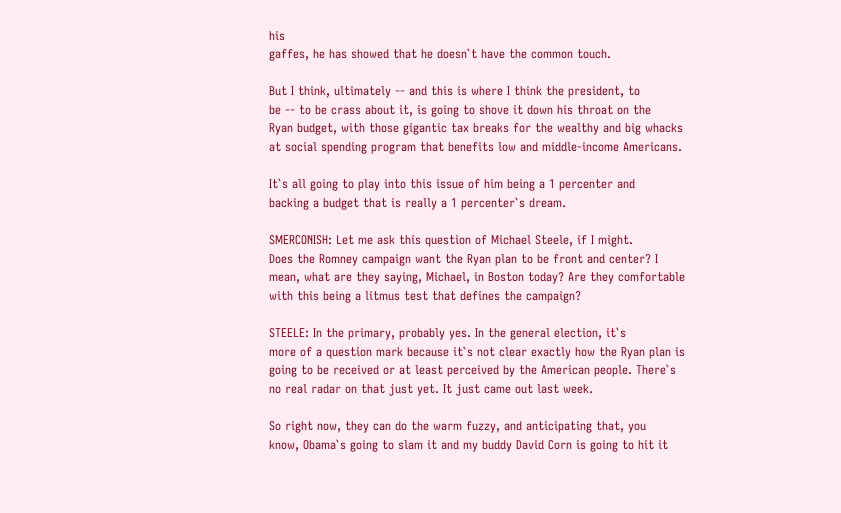his
gaffes, he has showed that he doesn`t have the common touch.

But I think, ultimately -- and this is where I think the president, to
be -- to be crass about it, is going to shove it down his throat on the
Ryan budget, with those gigantic tax breaks for the wealthy and big whacks
at social spending program that benefits low and middle-income Americans.

It`s all going to play into this issue of him being a 1 percenter and
backing a budget that is really a 1 percenter`s dream.

SMERCONISH: Let me ask this question of Michael Steele, if I might.
Does the Romney campaign want the Ryan plan to be front and center? I
mean, what are they saying, Michael, in Boston today? Are they comfortable
with this being a litmus test that defines the campaign?

STEELE: In the primary, probably yes. In the general election, it`s
more of a question mark because it`s not clear exactly how the Ryan plan is
going to be received or at least perceived by the American people. There`s
no real radar on that just yet. It just came out last week.

So right now, they can do the warm fuzzy, and anticipating that, you
know, Obama`s going to slam it and my buddy David Corn is going to hit it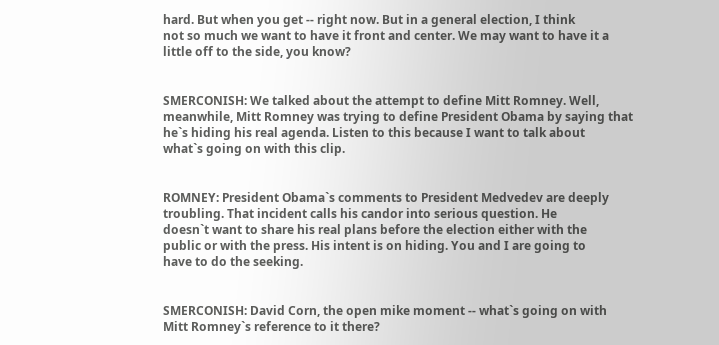hard. But when you get -- right now. But in a general election, I think
not so much we want to have it front and center. We may want to have it a
little off to the side, you know?


SMERCONISH: We talked about the attempt to define Mitt Romney. Well,
meanwhile, Mitt Romney was trying to define President Obama by saying that
he`s hiding his real agenda. Listen to this because I want to talk about
what`s going on with this clip.


ROMNEY: President Obama`s comments to President Medvedev are deeply
troubling. That incident calls his candor into serious question. He
doesn`t want to share his real plans before the election either with the
public or with the press. His intent is on hiding. You and I are going to
have to do the seeking.


SMERCONISH: David Corn, the open mike moment -- what`s going on with
Mitt Romney`s reference to it there?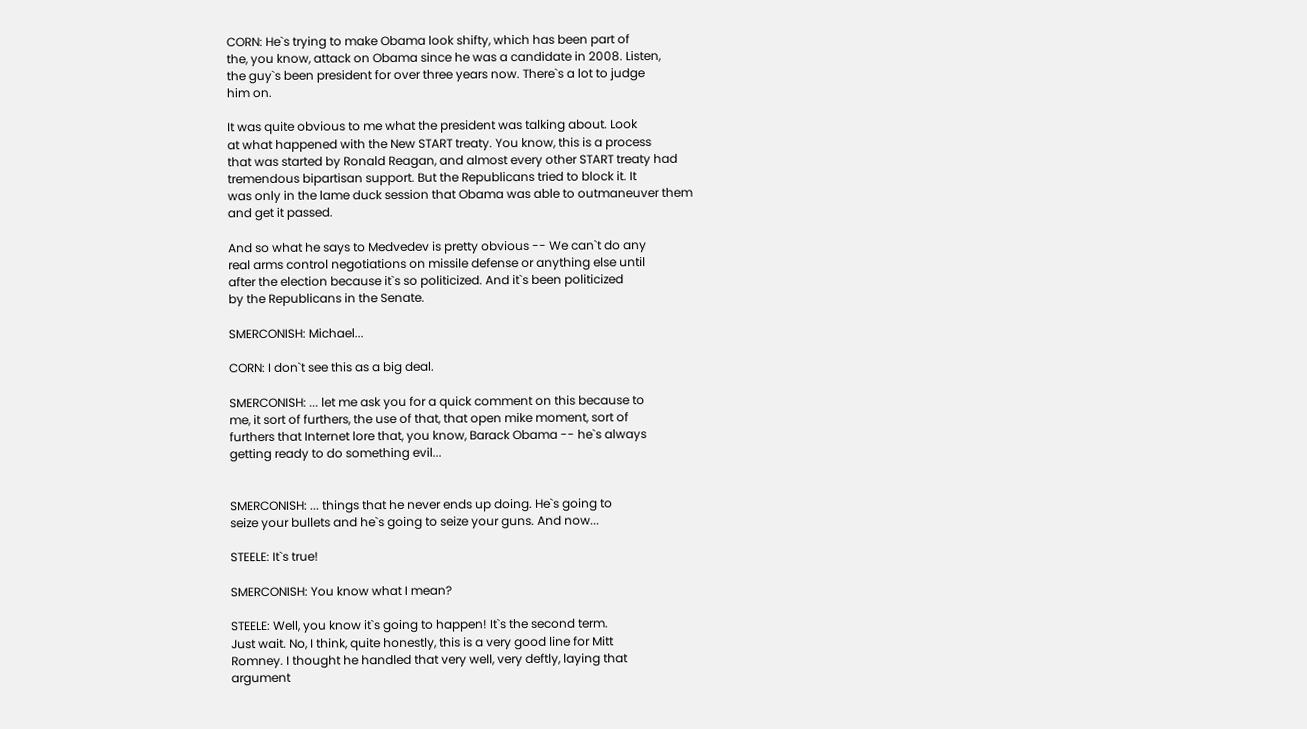CORN: He`s trying to make Obama look shifty, which has been part of
the, you know, attack on Obama since he was a candidate in 2008. Listen,
the guy`s been president for over three years now. There`s a lot to judge
him on.

It was quite obvious to me what the president was talking about. Look
at what happened with the New START treaty. You know, this is a process
that was started by Ronald Reagan, and almost every other START treaty had
tremendous bipartisan support. But the Republicans tried to block it. It
was only in the lame duck session that Obama was able to outmaneuver them
and get it passed.

And so what he says to Medvedev is pretty obvious -- We can`t do any
real arms control negotiations on missile defense or anything else until
after the election because it`s so politicized. And it`s been politicized
by the Republicans in the Senate.

SMERCONISH: Michael...

CORN: I don`t see this as a big deal.

SMERCONISH: ... let me ask you for a quick comment on this because to
me, it sort of furthers, the use of that, that open mike moment, sort of
furthers that Internet lore that, you know, Barack Obama -- he`s always
getting ready to do something evil...


SMERCONISH: ... things that he never ends up doing. He`s going to
seize your bullets and he`s going to seize your guns. And now...

STEELE: It`s true!

SMERCONISH: You know what I mean?

STEELE: Well, you know it`s going to happen! It`s the second term.
Just wait. No, I think, quite honestly, this is a very good line for Mitt
Romney. I thought he handled that very well, very deftly, laying that
argument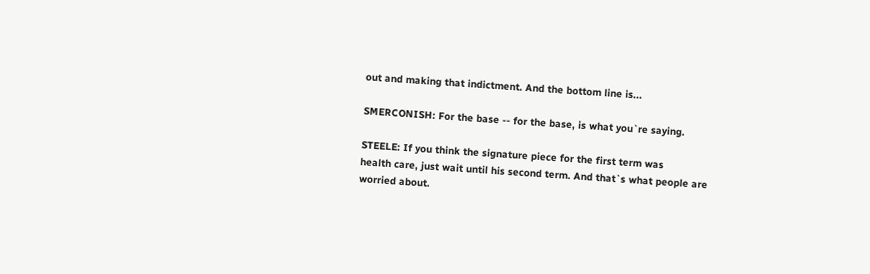out and making that indictment. And the bottom line is...

SMERCONISH: For the base -- for the base, is what you`re saying.

STEELE: If you think the signature piece for the first term was
health care, just wait until his second term. And that`s what people are
worried about.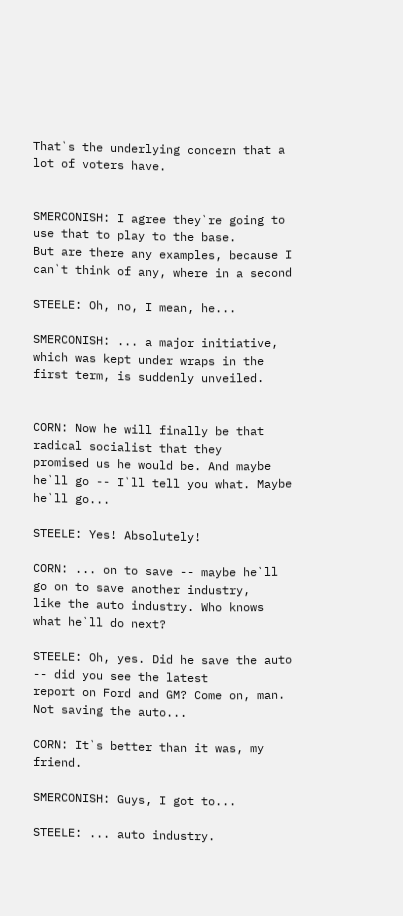That`s the underlying concern that a lot of voters have.


SMERCONISH: I agree they`re going to use that to play to the base.
But are there any examples, because I can`t think of any, where in a second

STEELE: Oh, no, I mean, he...

SMERCONISH: ... a major initiative, which was kept under wraps in the
first term, is suddenly unveiled.


CORN: Now he will finally be that radical socialist that they
promised us he would be. And maybe he`ll go -- I`ll tell you what. Maybe
he`ll go...

STEELE: Yes! Absolutely!

CORN: ... on to save -- maybe he`ll go on to save another industry,
like the auto industry. Who knows what he`ll do next?

STEELE: Oh, yes. Did he save the auto -- did you see the latest
report on Ford and GM? Come on, man. Not saving the auto...

CORN: It`s better than it was, my friend.

SMERCONISH: Guys, I got to...

STEELE: ... auto industry.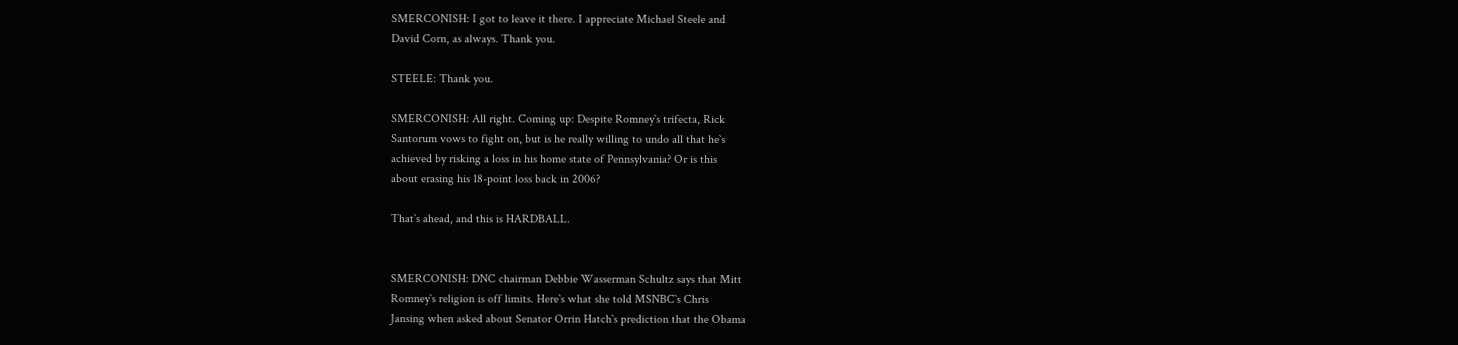SMERCONISH: I got to leave it there. I appreciate Michael Steele and
David Corn, as always. Thank you.

STEELE: Thank you.

SMERCONISH: All right. Coming up: Despite Romney`s trifecta, Rick
Santorum vows to fight on, but is he really willing to undo all that he`s
achieved by risking a loss in his home state of Pennsylvania? Or is this
about erasing his 18-point loss back in 2006?

That`s ahead, and this is HARDBALL.


SMERCONISH: DNC chairman Debbie Wasserman Schultz says that Mitt
Romney`s religion is off limits. Here`s what she told MSNBC`s Chris
Jansing when asked about Senator Orrin Hatch`s prediction that the Obama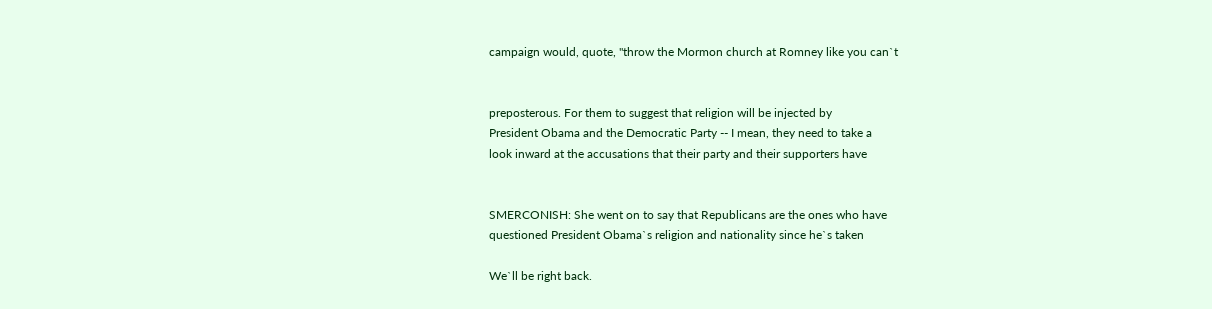campaign would, quote, "throw the Mormon church at Romney like you can`t


preposterous. For them to suggest that religion will be injected by
President Obama and the Democratic Party -- I mean, they need to take a
look inward at the accusations that their party and their supporters have


SMERCONISH: She went on to say that Republicans are the ones who have
questioned President Obama`s religion and nationality since he`s taken

We`ll be right back.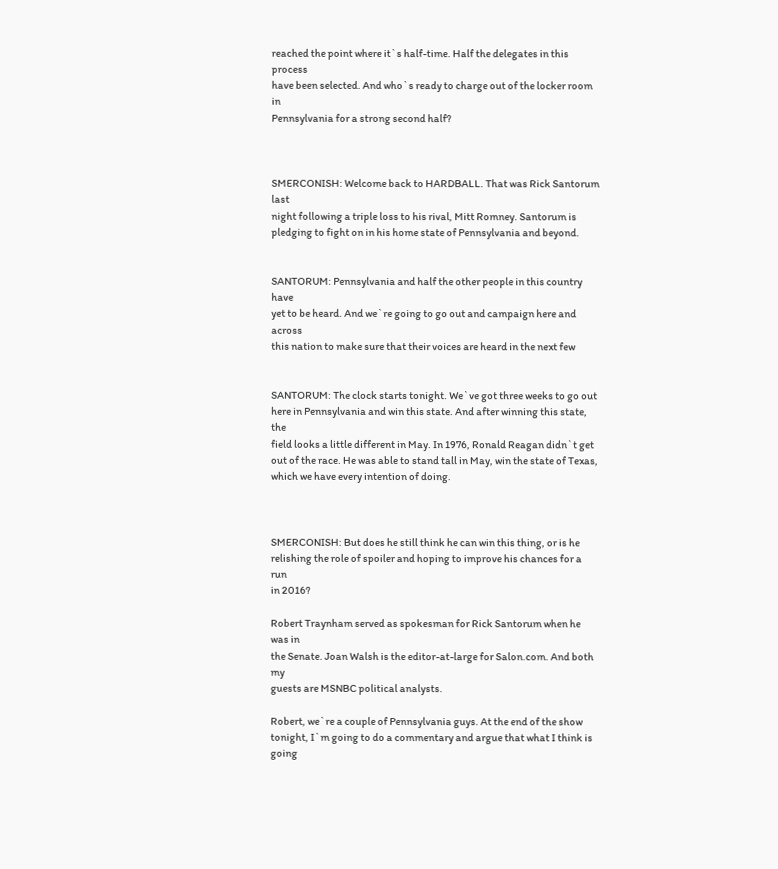reached the point where it`s half-time. Half the delegates in this process
have been selected. And who`s ready to charge out of the locker room in
Pennsylvania for a strong second half?



SMERCONISH: Welcome back to HARDBALL. That was Rick Santorum last
night following a triple loss to his rival, Mitt Romney. Santorum is
pledging to fight on in his home state of Pennsylvania and beyond.


SANTORUM: Pennsylvania and half the other people in this country have
yet to be heard. And we`re going to go out and campaign here and across
this nation to make sure that their voices are heard in the next few


SANTORUM: The clock starts tonight. We`ve got three weeks to go out
here in Pennsylvania and win this state. And after winning this state, the
field looks a little different in May. In 1976, Ronald Reagan didn`t get
out of the race. He was able to stand tall in May, win the state of Texas,
which we have every intention of doing.



SMERCONISH: But does he still think he can win this thing, or is he
relishing the role of spoiler and hoping to improve his chances for a run
in 2016?

Robert Traynham served as spokesman for Rick Santorum when he was in
the Senate. Joan Walsh is the editor-at-large for Salon.com. And both my
guests are MSNBC political analysts.

Robert, we`re a couple of Pennsylvania guys. At the end of the show
tonight, I`m going to do a commentary and argue that what I think is going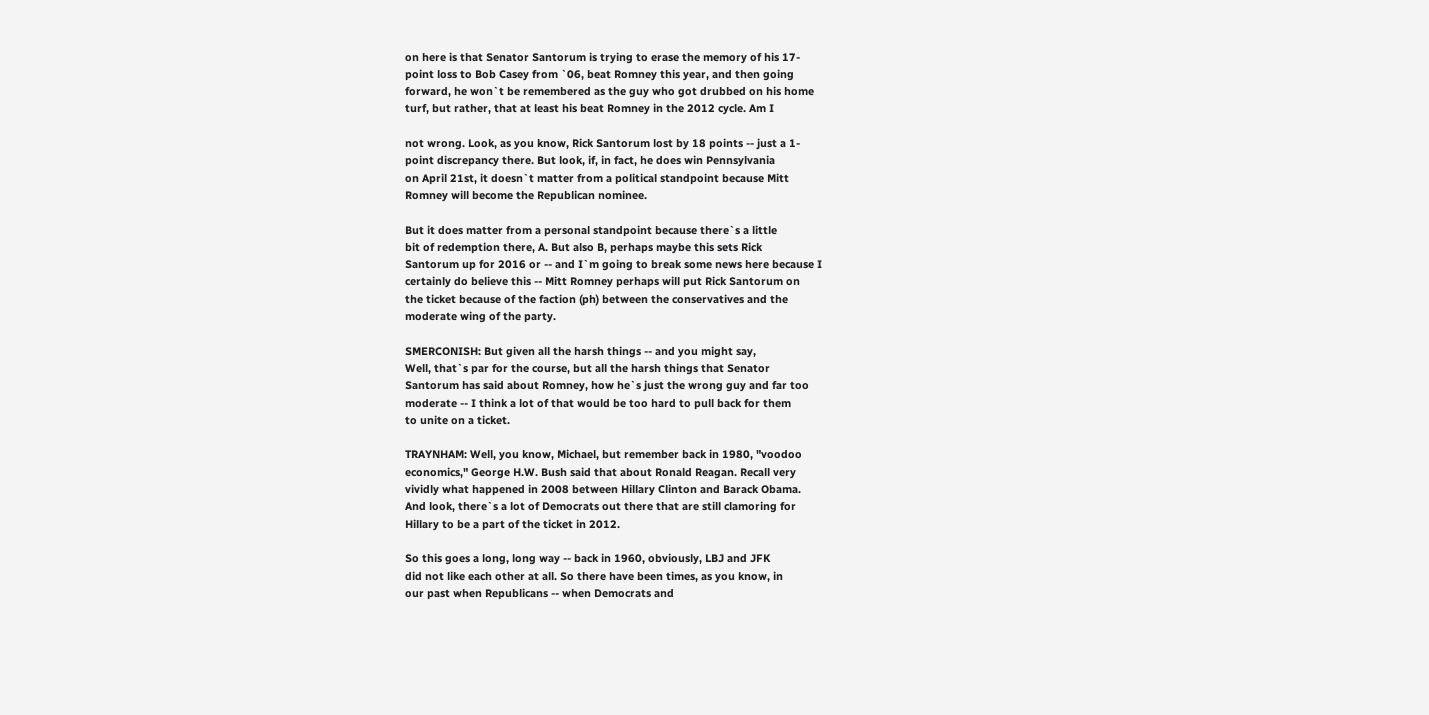on here is that Senator Santorum is trying to erase the memory of his 17-
point loss to Bob Casey from `06, beat Romney this year, and then going
forward, he won`t be remembered as the guy who got drubbed on his home
turf, but rather, that at least his beat Romney in the 2012 cycle. Am I

not wrong. Look, as you know, Rick Santorum lost by 18 points -- just a 1-
point discrepancy there. But look, if, in fact, he does win Pennsylvania
on April 21st, it doesn`t matter from a political standpoint because Mitt
Romney will become the Republican nominee.

But it does matter from a personal standpoint because there`s a little
bit of redemption there, A. But also B, perhaps maybe this sets Rick
Santorum up for 2016 or -- and I`m going to break some news here because I
certainly do believe this -- Mitt Romney perhaps will put Rick Santorum on
the ticket because of the faction (ph) between the conservatives and the
moderate wing of the party.

SMERCONISH: But given all the harsh things -- and you might say,
Well, that`s par for the course, but all the harsh things that Senator
Santorum has said about Romney, how he`s just the wrong guy and far too
moderate -- I think a lot of that would be too hard to pull back for them
to unite on a ticket.

TRAYNHAM: Well, you know, Michael, but remember back in 1980, "voodoo
economics," George H.W. Bush said that about Ronald Reagan. Recall very
vividly what happened in 2008 between Hillary Clinton and Barack Obama.
And look, there`s a lot of Democrats out there that are still clamoring for
Hillary to be a part of the ticket in 2012.

So this goes a long, long way -- back in 1960, obviously, LBJ and JFK
did not like each other at all. So there have been times, as you know, in
our past when Republicans -- when Democrats and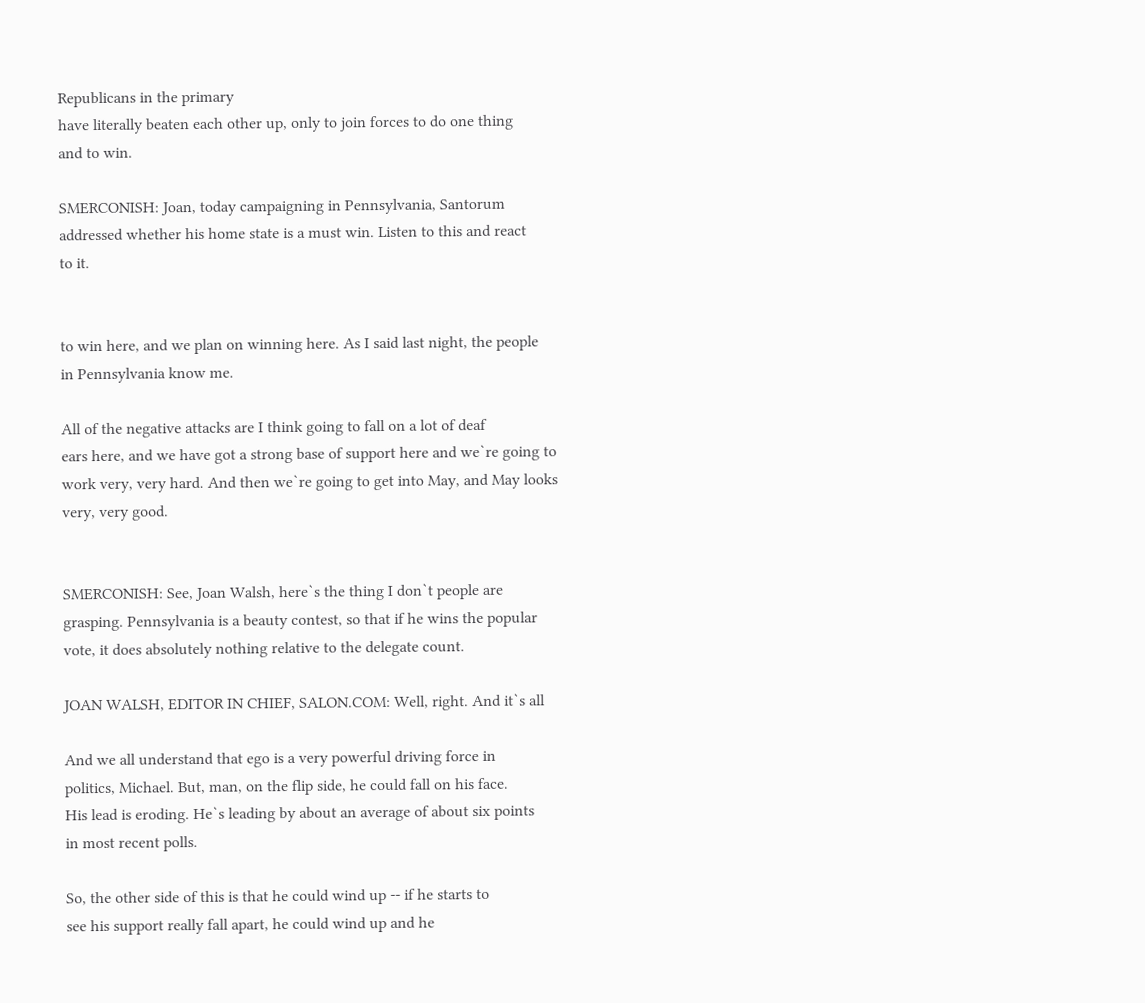Republicans in the primary
have literally beaten each other up, only to join forces to do one thing
and to win.

SMERCONISH: Joan, today campaigning in Pennsylvania, Santorum
addressed whether his home state is a must win. Listen to this and react
to it.


to win here, and we plan on winning here. As I said last night, the people
in Pennsylvania know me.

All of the negative attacks are I think going to fall on a lot of deaf
ears here, and we have got a strong base of support here and we`re going to
work very, very hard. And then we`re going to get into May, and May looks
very, very good.


SMERCONISH: See, Joan Walsh, here`s the thing I don`t people are
grasping. Pennsylvania is a beauty contest, so that if he wins the popular
vote, it does absolutely nothing relative to the delegate count.

JOAN WALSH, EDITOR IN CHIEF, SALON.COM: Well, right. And it`s all

And we all understand that ego is a very powerful driving force in
politics, Michael. But, man, on the flip side, he could fall on his face.
His lead is eroding. He`s leading by about an average of about six points
in most recent polls.

So, the other side of this is that he could wind up -- if he starts to
see his support really fall apart, he could wind up and he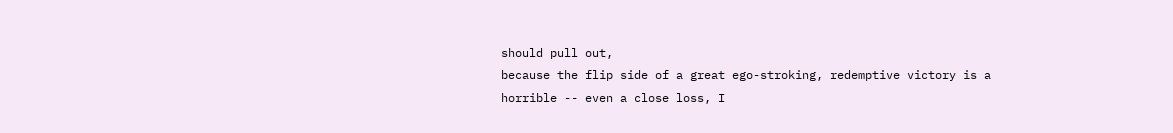should pull out,
because the flip side of a great ego-stroking, redemptive victory is a
horrible -- even a close loss, I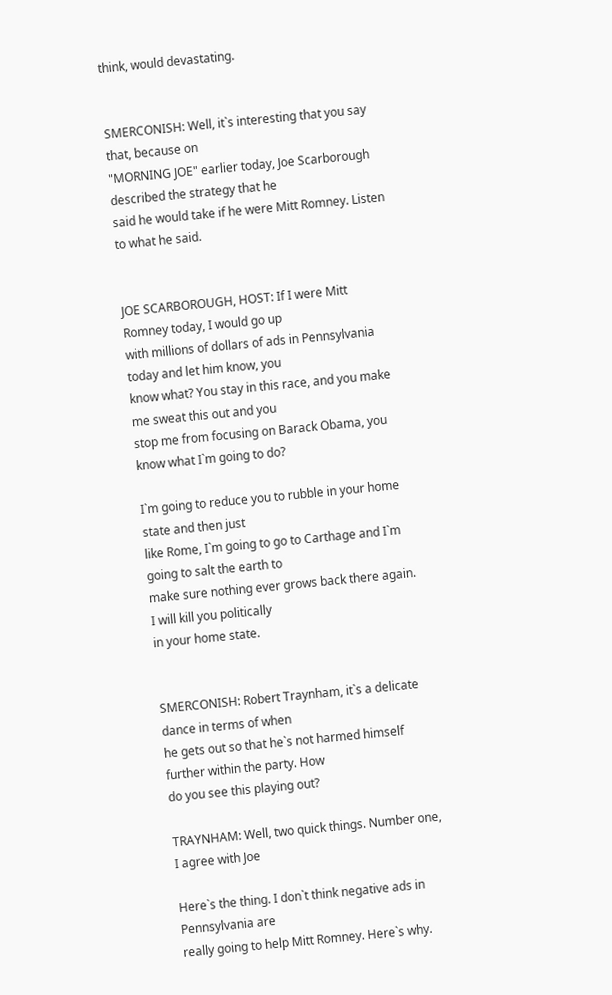think, would devastating.


SMERCONISH: Well, it`s interesting that you say that, because on
"MORNING JOE" earlier today, Joe Scarborough described the strategy that he
said he would take if he were Mitt Romney. Listen to what he said.


JOE SCARBOROUGH, HOST: If I were Mitt Romney today, I would go up
with millions of dollars of ads in Pennsylvania today and let him know, you
know what? You stay in this race, and you make me sweat this out and you
stop me from focusing on Barack Obama, you know what I`m going to do?

I`m going to reduce you to rubble in your home state and then just
like Rome, I`m going to go to Carthage and I`m going to salt the earth to
make sure nothing ever grows back there again. I will kill you politically
in your home state.


SMERCONISH: Robert Traynham, it`s a delicate dance in terms of when
he gets out so that he`s not harmed himself further within the party. How
do you see this playing out?

TRAYNHAM: Well, two quick things. Number one, I agree with Joe

Here`s the thing. I don`t think negative ads in Pennsylvania are
really going to help Mitt Romney. Here`s why.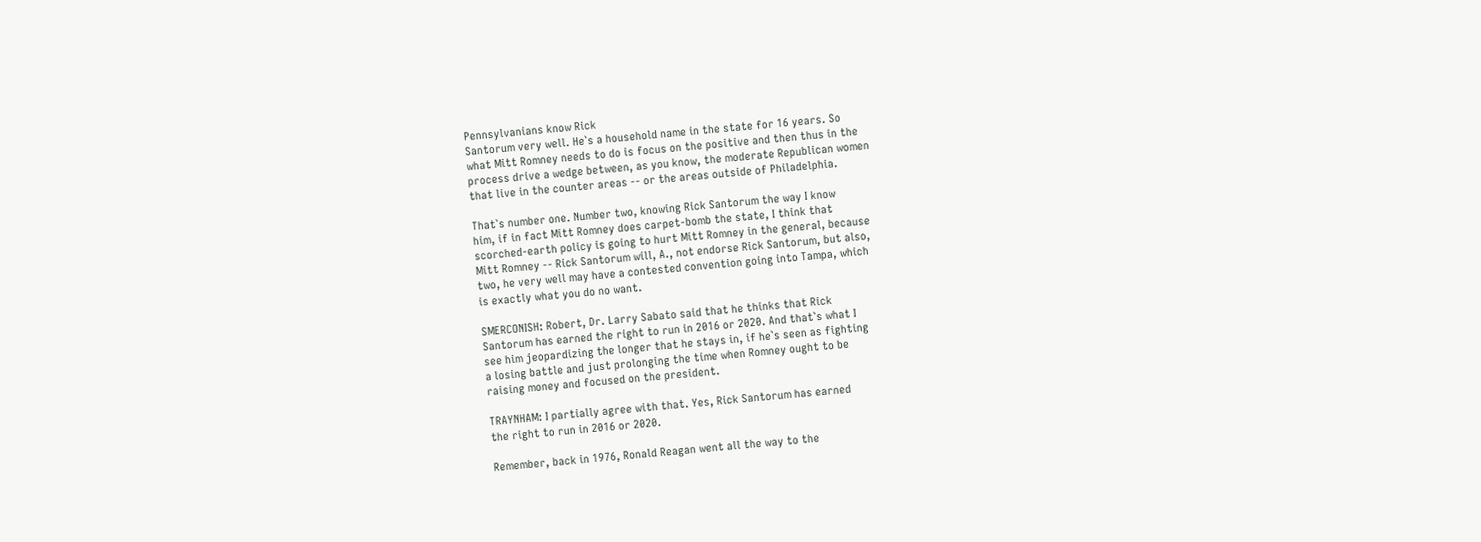Pennsylvanians know Rick
Santorum very well. He`s a household name in the state for 16 years. So
what Mitt Romney needs to do is focus on the positive and then thus in the
process drive a wedge between, as you know, the moderate Republican women
that live in the counter areas -- or the areas outside of Philadelphia.

That`s number one. Number two, knowing Rick Santorum the way I know
him, if in fact Mitt Romney does carpet-bomb the state, I think that
scorched-earth policy is going to hurt Mitt Romney in the general, because
Mitt Romney -- Rick Santorum will, A., not endorse Rick Santorum, but also,
two, he very well may have a contested convention going into Tampa, which
is exactly what you do no want.

SMERCONISH: Robert, Dr. Larry Sabato said that he thinks that Rick
Santorum has earned the right to run in 2016 or 2020. And that`s what I
see him jeopardizing the longer that he stays in, if he`s seen as fighting
a losing battle and just prolonging the time when Romney ought to be
raising money and focused on the president.

TRAYNHAM: I partially agree with that. Yes, Rick Santorum has earned
the right to run in 2016 or 2020.

Remember, back in 1976, Ronald Reagan went all the way to the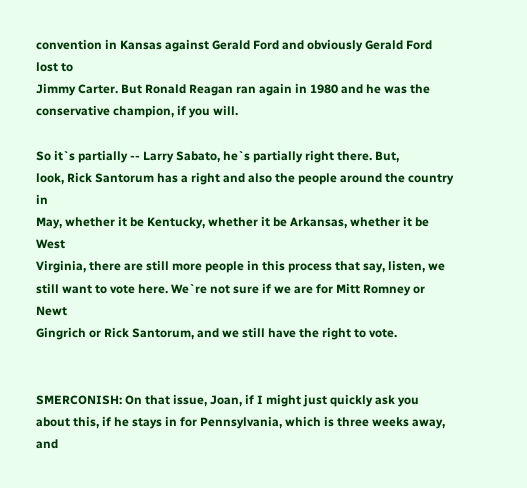convention in Kansas against Gerald Ford and obviously Gerald Ford lost to
Jimmy Carter. But Ronald Reagan ran again in 1980 and he was the
conservative champion, if you will.

So it`s partially -- Larry Sabato, he`s partially right there. But,
look, Rick Santorum has a right and also the people around the country in
May, whether it be Kentucky, whether it be Arkansas, whether it be West
Virginia, there are still more people in this process that say, listen, we
still want to vote here. We`re not sure if we are for Mitt Romney or Newt
Gingrich or Rick Santorum, and we still have the right to vote.


SMERCONISH: On that issue, Joan, if I might just quickly ask you
about this, if he stays in for Pennsylvania, which is three weeks away, and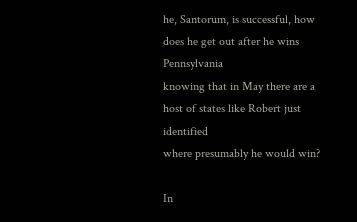he, Santorum, is successful, how does he get out after he wins Pennsylvania
knowing that in May there are a host of states like Robert just identified
where presumably he would win?

In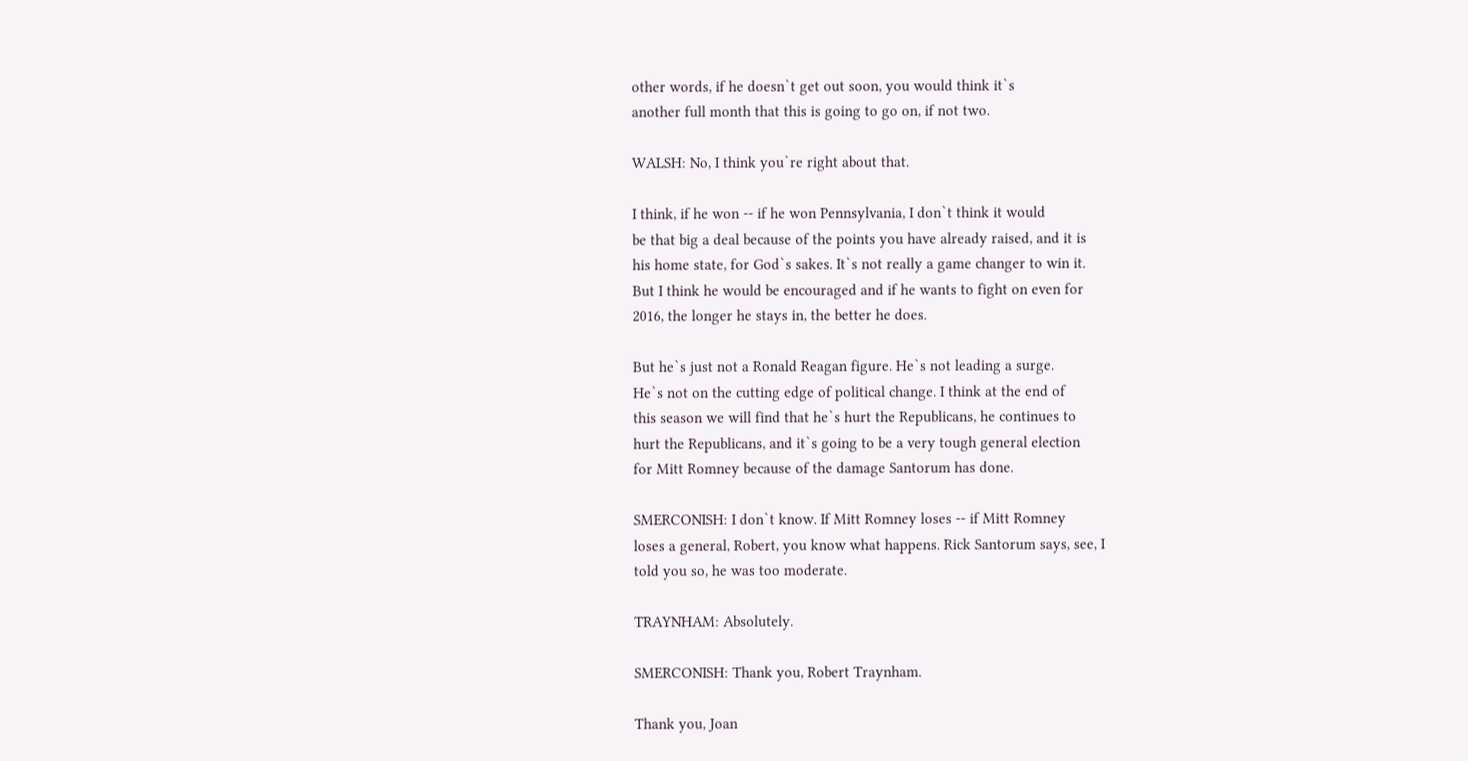other words, if he doesn`t get out soon, you would think it`s
another full month that this is going to go on, if not two.

WALSH: No, I think you`re right about that.

I think, if he won -- if he won Pennsylvania, I don`t think it would
be that big a deal because of the points you have already raised, and it is
his home state, for God`s sakes. It`s not really a game changer to win it.
But I think he would be encouraged and if he wants to fight on even for
2016, the longer he stays in, the better he does.

But he`s just not a Ronald Reagan figure. He`s not leading a surge.
He`s not on the cutting edge of political change. I think at the end of
this season we will find that he`s hurt the Republicans, he continues to
hurt the Republicans, and it`s going to be a very tough general election
for Mitt Romney because of the damage Santorum has done.

SMERCONISH: I don`t know. If Mitt Romney loses -- if Mitt Romney
loses a general, Robert, you know what happens. Rick Santorum says, see, I
told you so, he was too moderate.

TRAYNHAM: Absolutely.

SMERCONISH: Thank you, Robert Traynham.

Thank you, Joan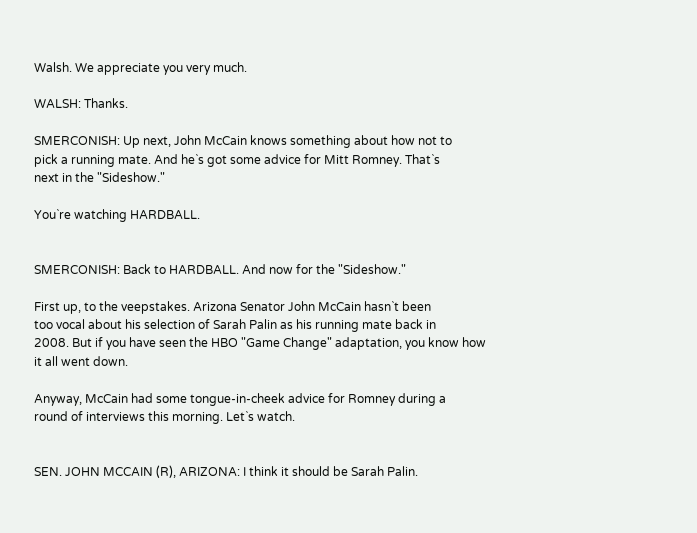Walsh. We appreciate you very much.

WALSH: Thanks.

SMERCONISH: Up next, John McCain knows something about how not to
pick a running mate. And he`s got some advice for Mitt Romney. That`s
next in the "Sideshow."

You`re watching HARDBALL.


SMERCONISH: Back to HARDBALL. And now for the "Sideshow."

First up, to the veepstakes. Arizona Senator John McCain hasn`t been
too vocal about his selection of Sarah Palin as his running mate back in
2008. But if you have seen the HBO "Game Change" adaptation, you know how
it all went down.

Anyway, McCain had some tongue-in-cheek advice for Romney during a
round of interviews this morning. Let`s watch.


SEN. JOHN MCCAIN (R), ARIZONA: I think it should be Sarah Palin.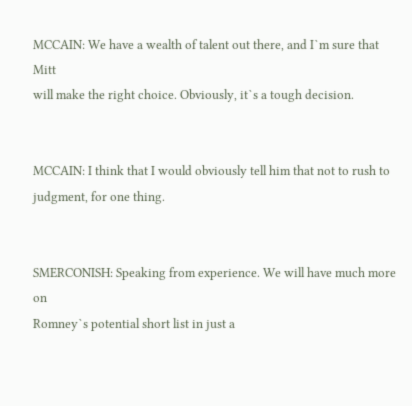MCCAIN: We have a wealth of talent out there, and I`m sure that Mitt
will make the right choice. Obviously, it`s a tough decision.


MCCAIN: I think that I would obviously tell him that not to rush to
judgment, for one thing.


SMERCONISH: Speaking from experience. We will have much more on
Romney`s potential short list in just a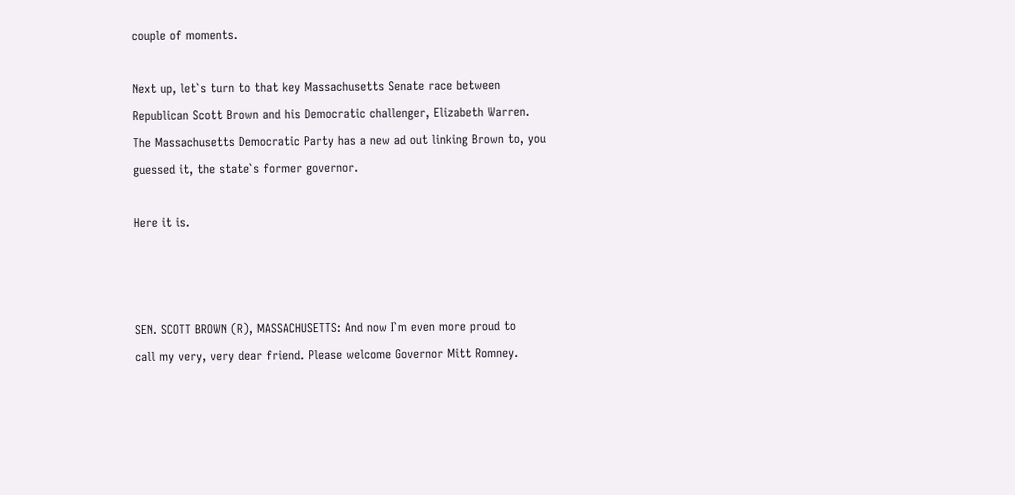couple of moments.

Next up, let`s turn to that key Massachusetts Senate race between
Republican Scott Brown and his Democratic challenger, Elizabeth Warren.
The Massachusetts Democratic Party has a new ad out linking Brown to, you
guessed it, the state`s former governor.

Here it is.



SEN. SCOTT BROWN (R), MASSACHUSETTS: And now I`m even more proud to
call my very, very dear friend. Please welcome Governor Mitt Romney.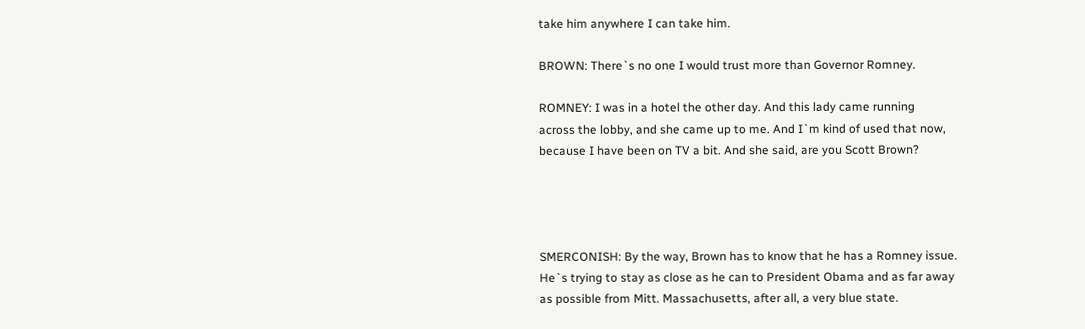take him anywhere I can take him.

BROWN: There`s no one I would trust more than Governor Romney.

ROMNEY: I was in a hotel the other day. And this lady came running
across the lobby, and she came up to me. And I`m kind of used that now,
because I have been on TV a bit. And she said, are you Scott Brown?




SMERCONISH: By the way, Brown has to know that he has a Romney issue.
He`s trying to stay as close as he can to President Obama and as far away
as possible from Mitt. Massachusetts, after all, a very blue state.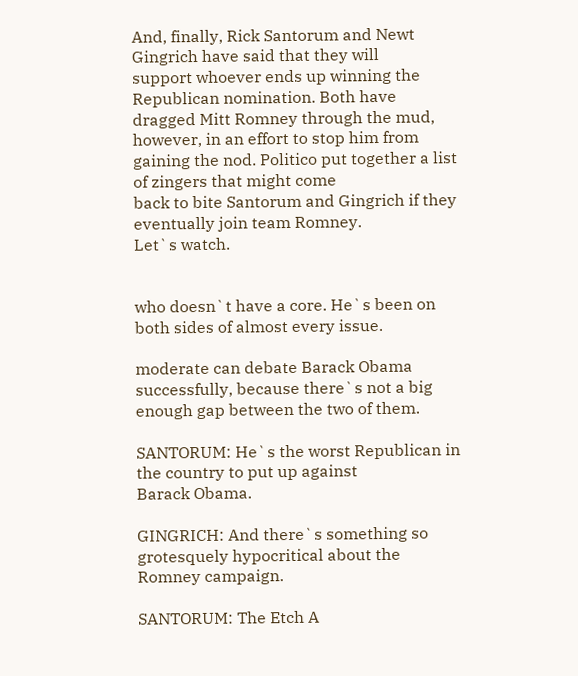And, finally, Rick Santorum and Newt Gingrich have said that they will
support whoever ends up winning the Republican nomination. Both have
dragged Mitt Romney through the mud, however, in an effort to stop him from
gaining the nod. Politico put together a list of zingers that might come
back to bite Santorum and Gingrich if they eventually join team Romney.
Let`s watch.


who doesn`t have a core. He`s been on both sides of almost every issue.

moderate can debate Barack Obama successfully, because there`s not a big
enough gap between the two of them.

SANTORUM: He`s the worst Republican in the country to put up against
Barack Obama.

GINGRICH: And there`s something so grotesquely hypocritical about the
Romney campaign.

SANTORUM: The Etch A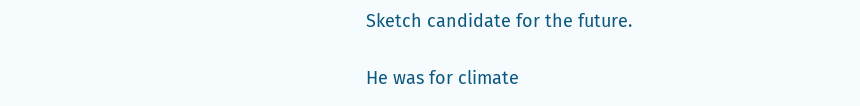Sketch candidate for the future.

He was for climate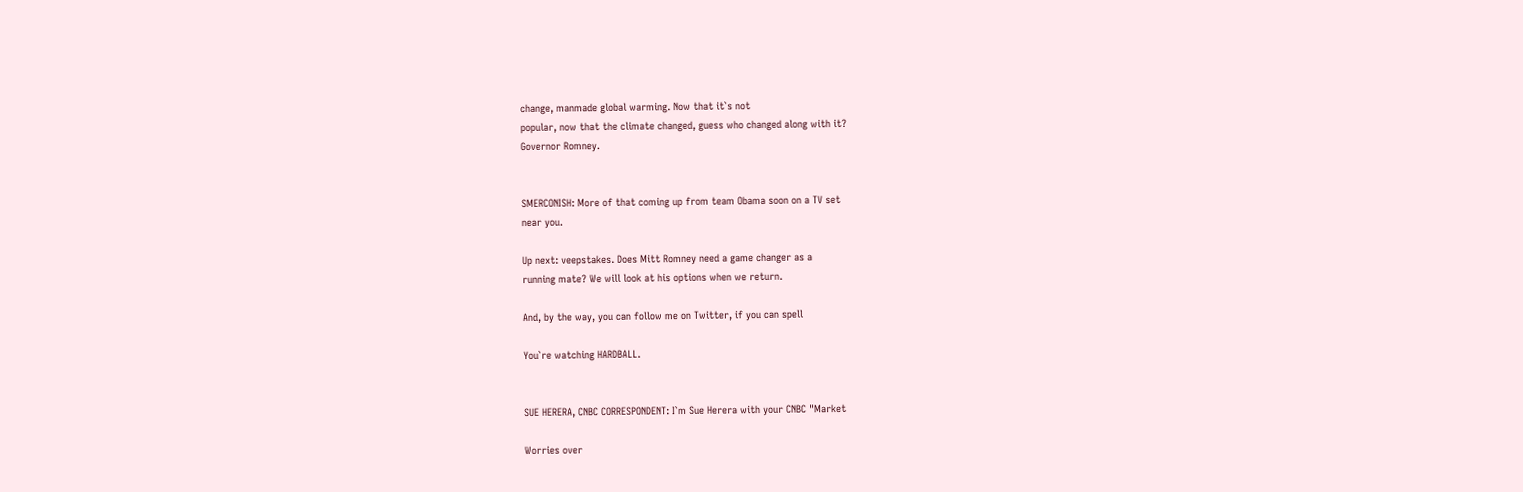change, manmade global warming. Now that it`s not
popular, now that the climate changed, guess who changed along with it?
Governor Romney.


SMERCONISH: More of that coming up from team Obama soon on a TV set
near you.

Up next: veepstakes. Does Mitt Romney need a game changer as a
running mate? We will look at his options when we return.

And, by the way, you can follow me on Twitter, if you can spell

You`re watching HARDBALL.


SUE HERERA, CNBC CORRESPONDENT: I`m Sue Herera with your CNBC "Market

Worries over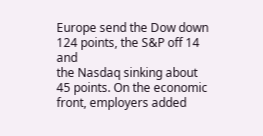Europe send the Dow down 124 points, the S&P off 14 and
the Nasdaq sinking about 45 points. On the economic front, employers added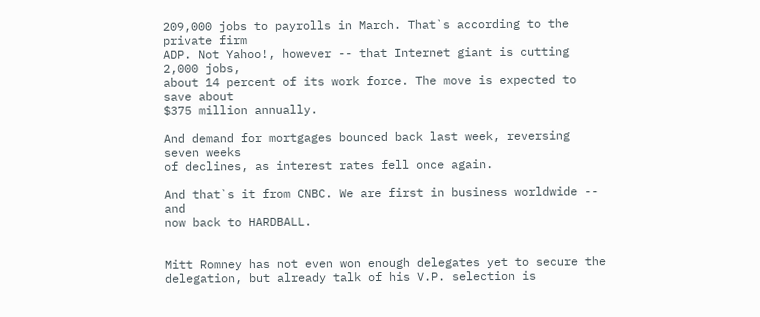209,000 jobs to payrolls in March. That`s according to the private firm
ADP. Not Yahoo!, however -- that Internet giant is cutting 2,000 jobs,
about 14 percent of its work force. The move is expected to save about
$375 million annually.

And demand for mortgages bounced back last week, reversing seven weeks
of declines, as interest rates fell once again.

And that`s it from CNBC. We are first in business worldwide -- and
now back to HARDBALL.


Mitt Romney has not even won enough delegates yet to secure the
delegation, but already talk of his V.P. selection is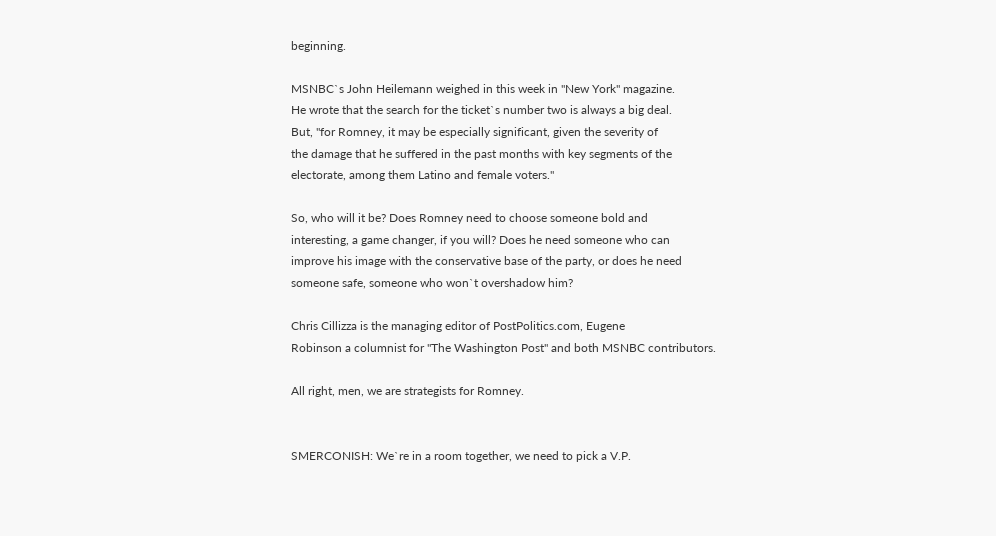beginning.

MSNBC`s John Heilemann weighed in this week in "New York" magazine.
He wrote that the search for the ticket`s number two is always a big deal.
But, "for Romney, it may be especially significant, given the severity of
the damage that he suffered in the past months with key segments of the
electorate, among them Latino and female voters."

So, who will it be? Does Romney need to choose someone bold and
interesting, a game changer, if you will? Does he need someone who can
improve his image with the conservative base of the party, or does he need
someone safe, someone who won`t overshadow him?

Chris Cillizza is the managing editor of PostPolitics.com, Eugene
Robinson a columnist for "The Washington Post" and both MSNBC contributors.

All right, men, we are strategists for Romney.


SMERCONISH: We`re in a room together, we need to pick a V.P.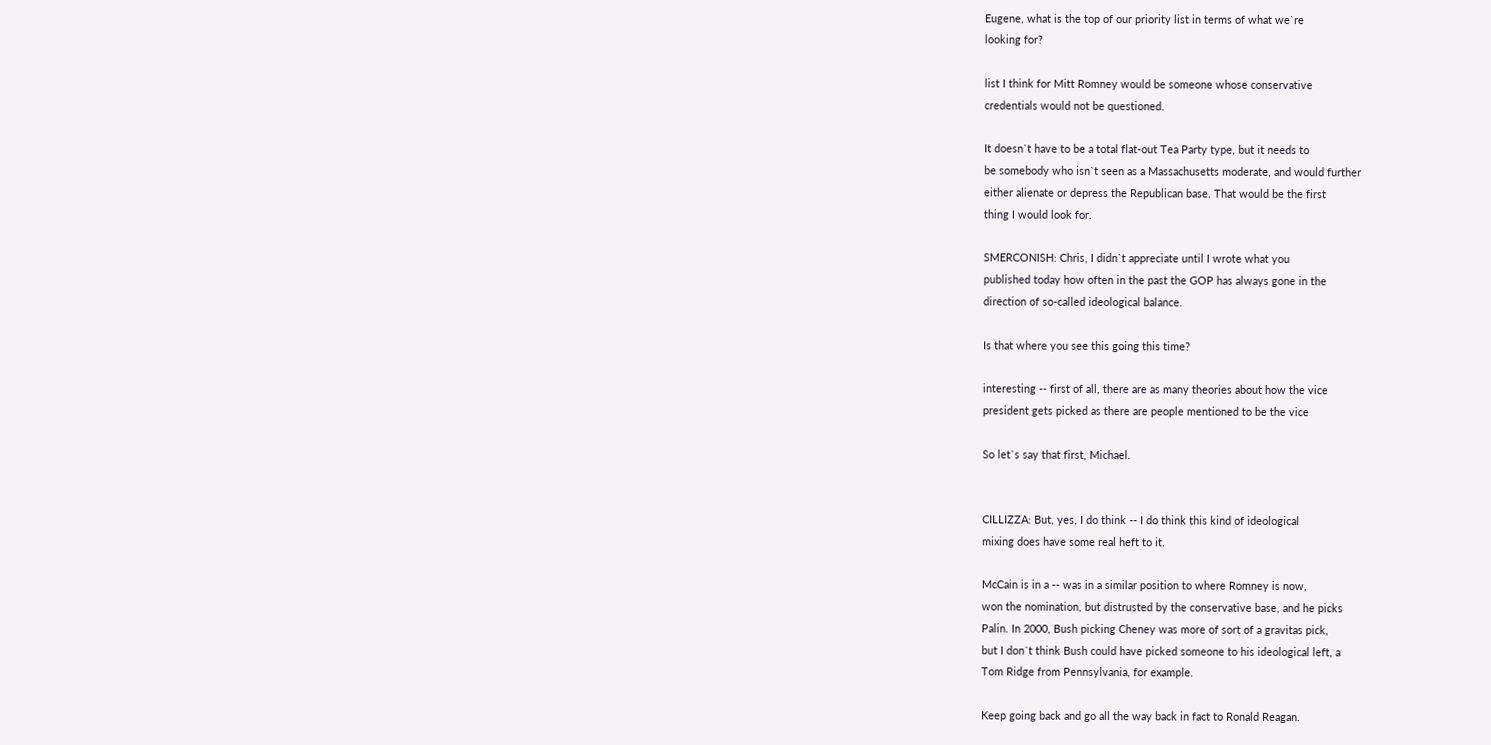Eugene, what is the top of our priority list in terms of what we`re
looking for?

list I think for Mitt Romney would be someone whose conservative
credentials would not be questioned.

It doesn`t have to be a total flat-out Tea Party type, but it needs to
be somebody who isn`t seen as a Massachusetts moderate, and would further
either alienate or depress the Republican base. That would be the first
thing I would look for.

SMERCONISH: Chris, I didn`t appreciate until I wrote what you
published today how often in the past the GOP has always gone in the
direction of so-called ideological balance.

Is that where you see this going this time?

interesting -- first of all, there are as many theories about how the vice
president gets picked as there are people mentioned to be the vice

So let`s say that first, Michael.


CILLIZZA: But, yes, I do think -- I do think this kind of ideological
mixing does have some real heft to it.

McCain is in a -- was in a similar position to where Romney is now,
won the nomination, but distrusted by the conservative base, and he picks
Palin. In 2000, Bush picking Cheney was more of sort of a gravitas pick,
but I don`t think Bush could have picked someone to his ideological left, a
Tom Ridge from Pennsylvania, for example.

Keep going back and go all the way back in fact to Ronald Reagan.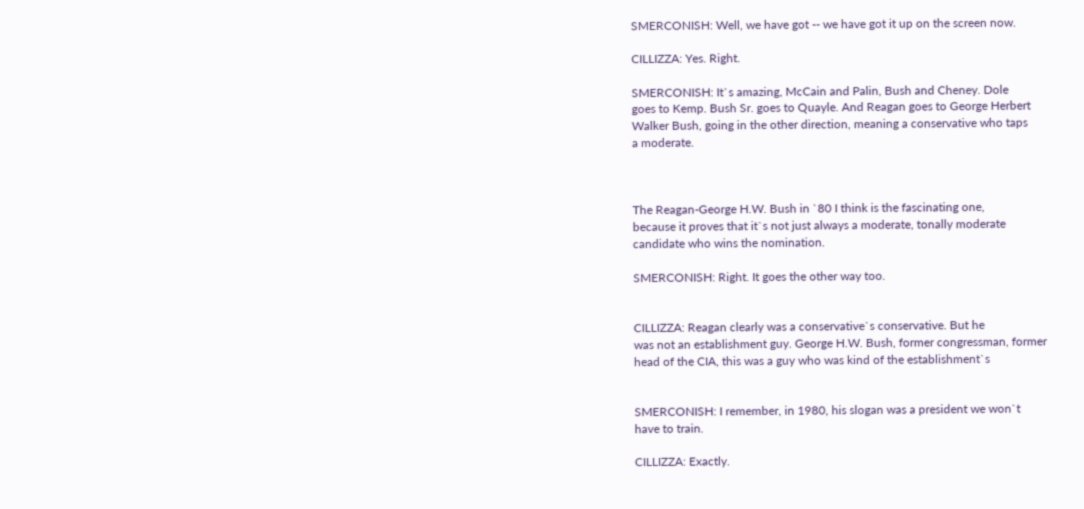SMERCONISH: Well, we have got -- we have got it up on the screen now.

CILLIZZA: Yes. Right.

SMERCONISH: It`s amazing, McCain and Palin, Bush and Cheney. Dole
goes to Kemp. Bush Sr. goes to Quayle. And Reagan goes to George Herbert
Walker Bush, going in the other direction, meaning a conservative who taps
a moderate.



The Reagan-George H.W. Bush in `80 I think is the fascinating one,
because it proves that it`s not just always a moderate, tonally moderate
candidate who wins the nomination.

SMERCONISH: Right. It goes the other way too.


CILLIZZA: Reagan clearly was a conservative`s conservative. But he
was not an establishment guy. George H.W. Bush, former congressman, former
head of the CIA, this was a guy who was kind of the establishment`s


SMERCONISH: I remember, in 1980, his slogan was a president we won`t
have to train.

CILLIZZA: Exactly.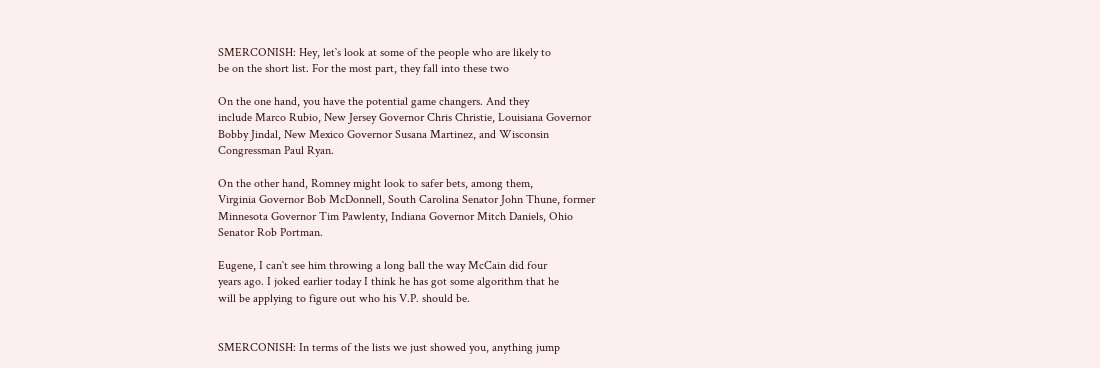SMERCONISH: Hey, let`s look at some of the people who are likely to
be on the short list. For the most part, they fall into these two

On the one hand, you have the potential game changers. And they
include Marco Rubio, New Jersey Governor Chris Christie, Louisiana Governor
Bobby Jindal, New Mexico Governor Susana Martinez, and Wisconsin
Congressman Paul Ryan.

On the other hand, Romney might look to safer bets, among them,
Virginia Governor Bob McDonnell, South Carolina Senator John Thune, former
Minnesota Governor Tim Pawlenty, Indiana Governor Mitch Daniels, Ohio
Senator Rob Portman.

Eugene, I can`t see him throwing a long ball the way McCain did four
years ago. I joked earlier today I think he has got some algorithm that he
will be applying to figure out who his V.P. should be.


SMERCONISH: In terms of the lists we just showed you, anything jump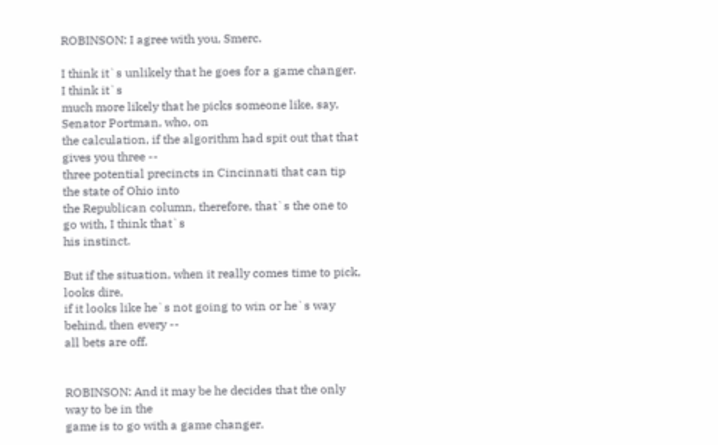ROBINSON: I agree with you, Smerc.

I think it`s unlikely that he goes for a game changer. I think it`s
much more likely that he picks someone like, say, Senator Portman, who, on
the calculation, if the algorithm had spit out that that gives you three --
three potential precincts in Cincinnati that can tip the state of Ohio into
the Republican column, therefore, that`s the one to go with, I think that`s
his instinct.

But if the situation, when it really comes time to pick, looks dire,
if it looks like he`s not going to win or he`s way behind, then every --
all bets are off.


ROBINSON: And it may be he decides that the only way to be in the
game is to go with a game changer.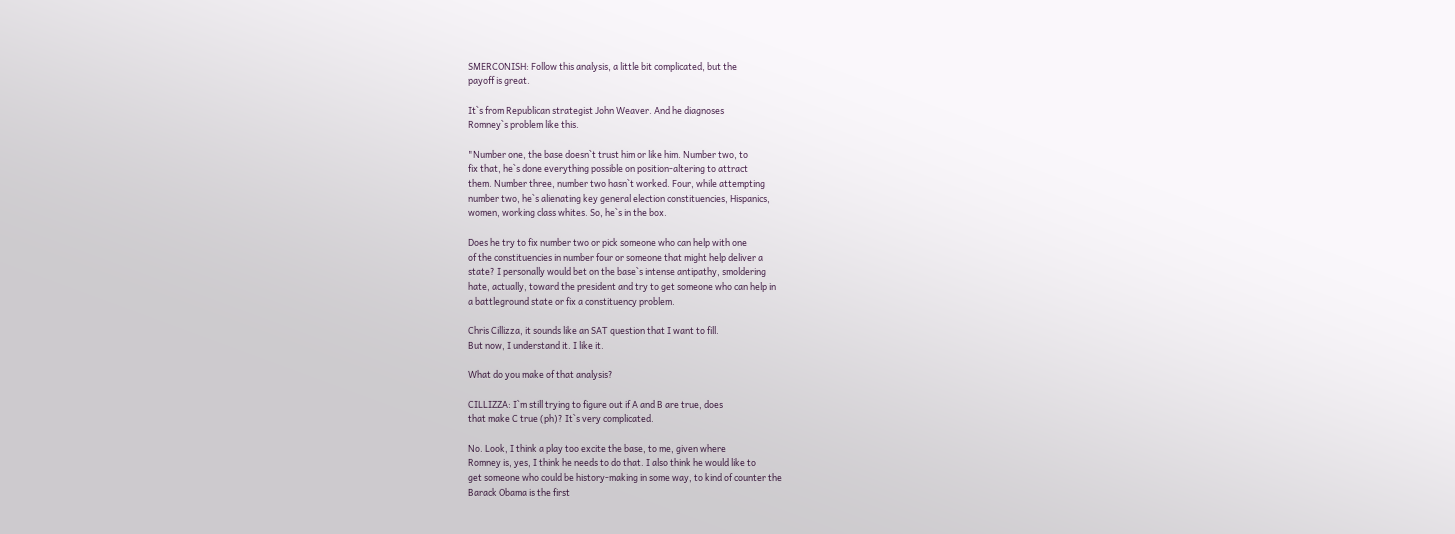SMERCONISH: Follow this analysis, a little bit complicated, but the
payoff is great.

It`s from Republican strategist John Weaver. And he diagnoses
Romney`s problem like this.

"Number one, the base doesn`t trust him or like him. Number two, to
fix that, he`s done everything possible on position-altering to attract
them. Number three, number two hasn`t worked. Four, while attempting
number two, he`s alienating key general election constituencies, Hispanics,
women, working class whites. So, he`s in the box.

Does he try to fix number two or pick someone who can help with one
of the constituencies in number four or someone that might help deliver a
state? I personally would bet on the base`s intense antipathy, smoldering
hate, actually, toward the president and try to get someone who can help in
a battleground state or fix a constituency problem.

Chris Cillizza, it sounds like an SAT question that I want to fill.
But now, I understand it. I like it.

What do you make of that analysis?

CILLIZZA: I`m still trying to figure out if A and B are true, does
that make C true (ph)? It`s very complicated.

No. Look, I think a play too excite the base, to me, given where
Romney is, yes, I think he needs to do that. I also think he would like to
get someone who could be history-making in some way, to kind of counter the
Barack Obama is the first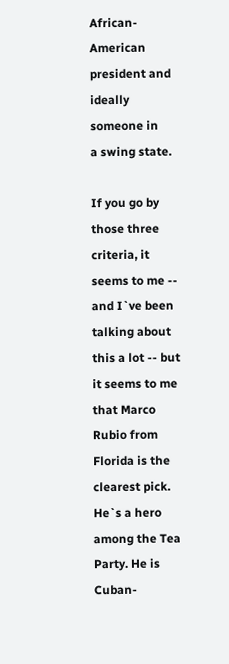African-American president and ideally someone in
a swing state.

If you go by those three criteria, it seems to me -- and I`ve been
talking about this a lot -- but it seems to me that Marco Rubio from
Florida is the clearest pick. He`s a hero among the Tea Party. He is
Cuban-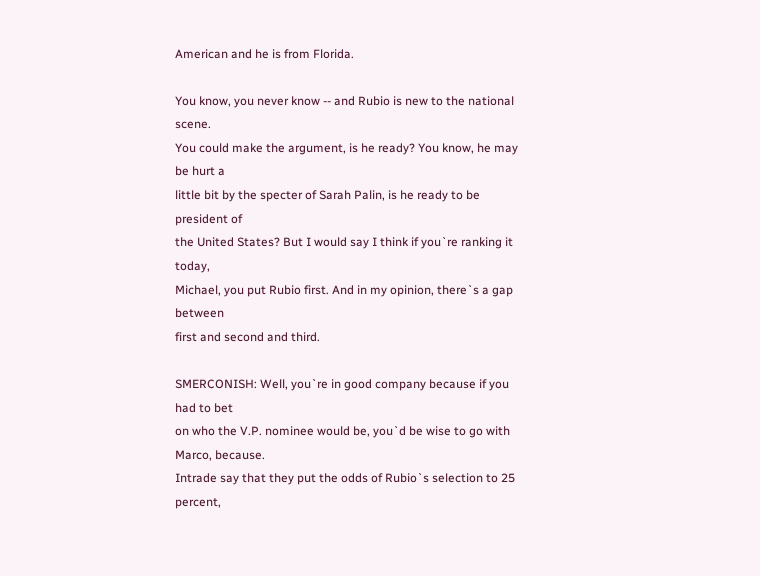American and he is from Florida.

You know, you never know -- and Rubio is new to the national scene.
You could make the argument, is he ready? You know, he may be hurt a
little bit by the specter of Sarah Palin, is he ready to be president of
the United States? But I would say I think if you`re ranking it today,
Michael, you put Rubio first. And in my opinion, there`s a gap between
first and second and third.

SMERCONISH: Well, you`re in good company because if you had to bet
on who the V.P. nominee would be, you`d be wise to go with Marco, because.
Intrade say that they put the odds of Rubio`s selection to 25 percent,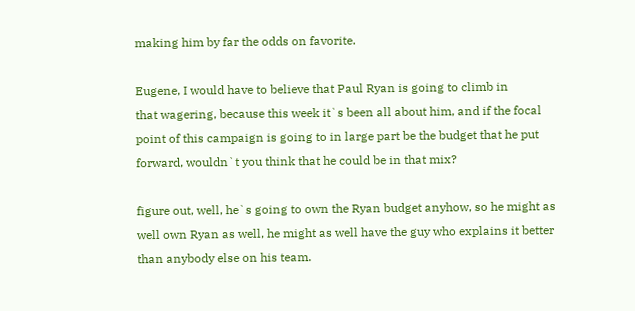making him by far the odds on favorite.

Eugene, I would have to believe that Paul Ryan is going to climb in
that wagering, because this week it`s been all about him, and if the focal
point of this campaign is going to in large part be the budget that he put
forward, wouldn`t you think that he could be in that mix?

figure out, well, he`s going to own the Ryan budget anyhow, so he might as
well own Ryan as well, he might as well have the guy who explains it better
than anybody else on his team.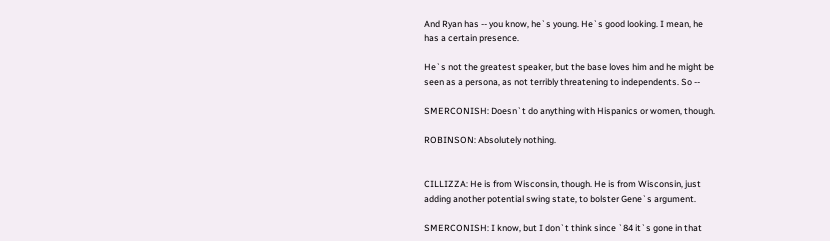And Ryan has -- you know, he`s young. He`s good looking. I mean, he
has a certain presence.

He`s not the greatest speaker, but the base loves him and he might be
seen as a persona, as not terribly threatening to independents. So --

SMERCONISH: Doesn`t do anything with Hispanics or women, though.

ROBINSON: Absolutely nothing.


CILLIZZA: He is from Wisconsin, though. He is from Wisconsin, just
adding another potential swing state, to bolster Gene`s argument.

SMERCONISH: I know, but I don`t think since `84 it`s gone in that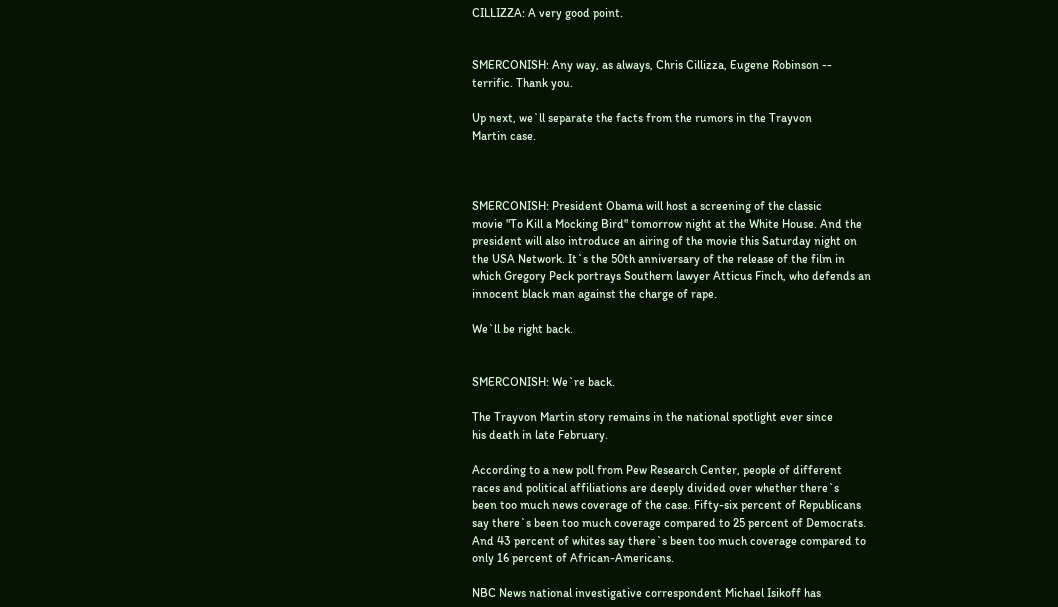CILLIZZA: A very good point.


SMERCONISH: Any way, as always, Chris Cillizza, Eugene Robinson --
terrific. Thank you.

Up next, we`ll separate the facts from the rumors in the Trayvon
Martin case.



SMERCONISH: President Obama will host a screening of the classic
movie "To Kill a Mocking Bird" tomorrow night at the White House. And the
president will also introduce an airing of the movie this Saturday night on
the USA Network. It`s the 50th anniversary of the release of the film in
which Gregory Peck portrays Southern lawyer Atticus Finch, who defends an
innocent black man against the charge of rape.

We`ll be right back.


SMERCONISH: We`re back.

The Trayvon Martin story remains in the national spotlight ever since
his death in late February.

According to a new poll from Pew Research Center, people of different
races and political affiliations are deeply divided over whether there`s
been too much news coverage of the case. Fifty-six percent of Republicans
say there`s been too much coverage compared to 25 percent of Democrats.
And 43 percent of whites say there`s been too much coverage compared to
only 16 percent of African-Americans.

NBC News national investigative correspondent Michael Isikoff has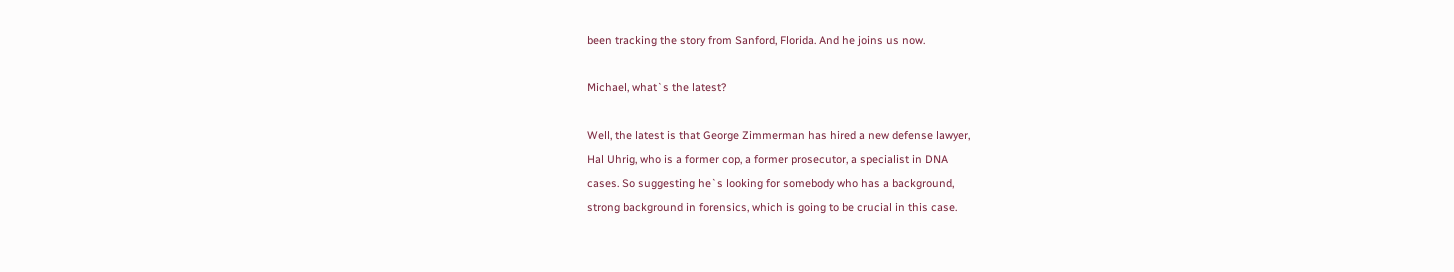been tracking the story from Sanford, Florida. And he joins us now.

Michael, what`s the latest?

Well, the latest is that George Zimmerman has hired a new defense lawyer,
Hal Uhrig, who is a former cop, a former prosecutor, a specialist in DNA
cases. So suggesting he`s looking for somebody who has a background,
strong background in forensics, which is going to be crucial in this case.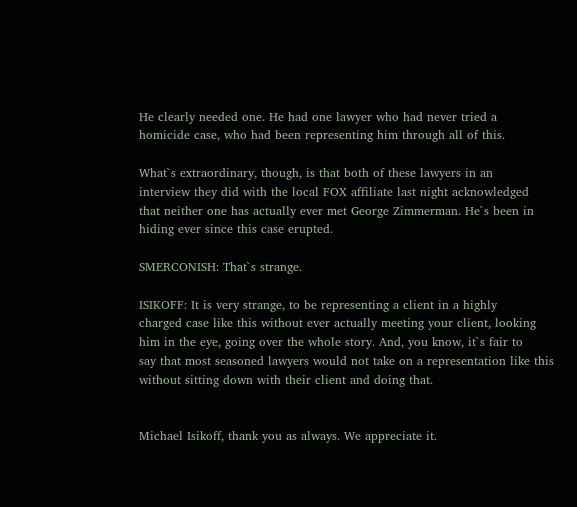He clearly needed one. He had one lawyer who had never tried a
homicide case, who had been representing him through all of this.

What`s extraordinary, though, is that both of these lawyers in an
interview they did with the local FOX affiliate last night acknowledged
that neither one has actually ever met George Zimmerman. He`s been in
hiding ever since this case erupted.

SMERCONISH: That`s strange.

ISIKOFF: It is very strange, to be representing a client in a highly
charged case like this without ever actually meeting your client, looking
him in the eye, going over the whole story. And, you know, it`s fair to
say that most seasoned lawyers would not take on a representation like this
without sitting down with their client and doing that.


Michael Isikoff, thank you as always. We appreciate it.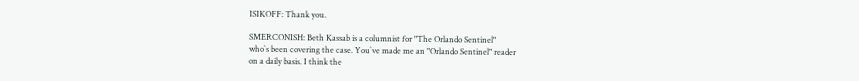ISIKOFF: Thank you.

SMERCONISH: Beth Kassab is a columnist for "The Orlando Sentinel"
who`s been covering the case. You`ve made me an "Orlando Sentinel" reader
on a daily basis. I think the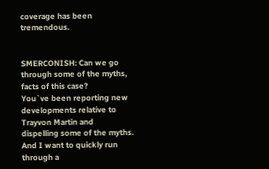coverage has been tremendous.


SMERCONISH: Can we go through some of the myths, facts of this case?
You`ve been reporting new developments relative to Trayvon Martin and
dispelling some of the myths. And I want to quickly run through a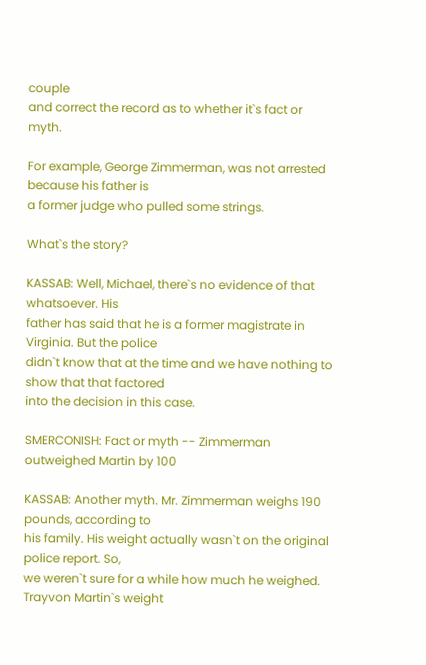couple
and correct the record as to whether it`s fact or myth.

For example, George Zimmerman, was not arrested because his father is
a former judge who pulled some strings.

What`s the story?

KASSAB: Well, Michael, there`s no evidence of that whatsoever. His
father has said that he is a former magistrate in Virginia. But the police
didn`t know that at the time and we have nothing to show that that factored
into the decision in this case.

SMERCONISH: Fact or myth -- Zimmerman outweighed Martin by 100

KASSAB: Another myth. Mr. Zimmerman weighs 190 pounds, according to
his family. His weight actually wasn`t on the original police report. So,
we weren`t sure for a while how much he weighed. Trayvon Martin`s weight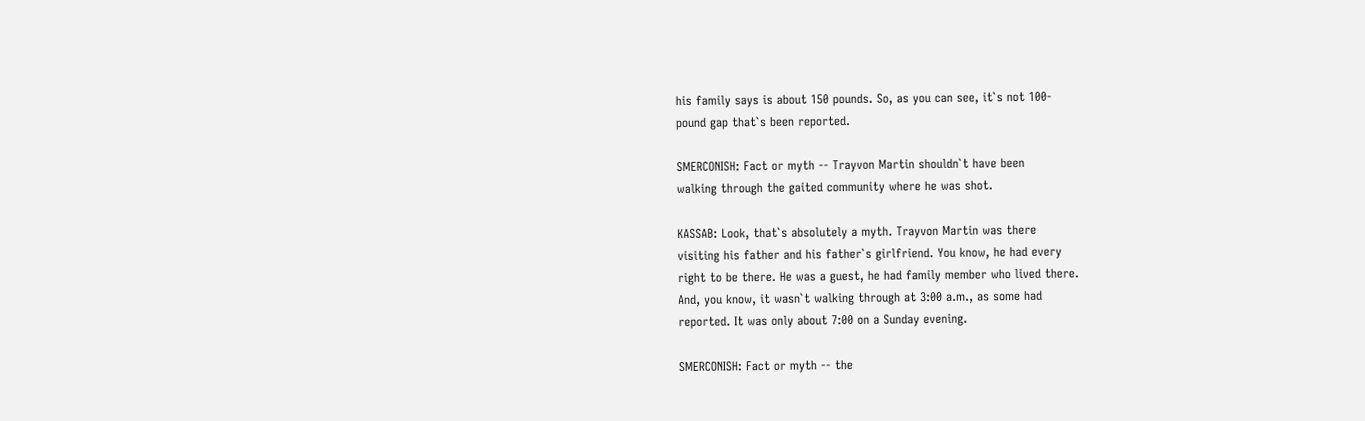his family says is about 150 pounds. So, as you can see, it`s not 100-
pound gap that`s been reported.

SMERCONISH: Fact or myth -- Trayvon Martin shouldn`t have been
walking through the gaited community where he was shot.

KASSAB: Look, that`s absolutely a myth. Trayvon Martin was there
visiting his father and his father`s girlfriend. You know, he had every
right to be there. He was a guest, he had family member who lived there.
And, you know, it wasn`t walking through at 3:00 a.m., as some had
reported. It was only about 7:00 on a Sunday evening.

SMERCONISH: Fact or myth -- the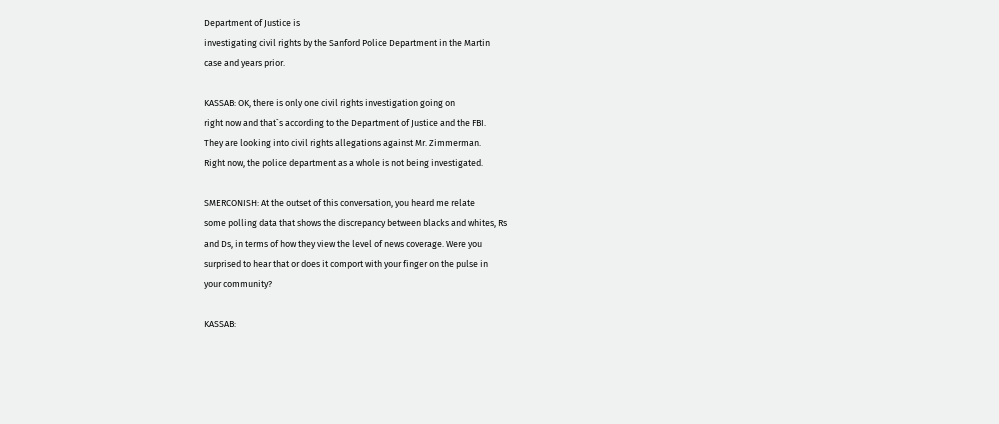Department of Justice is
investigating civil rights by the Sanford Police Department in the Martin
case and years prior.

KASSAB: OK, there is only one civil rights investigation going on
right now and that`s according to the Department of Justice and the FBI.
They are looking into civil rights allegations against Mr. Zimmerman.
Right now, the police department as a whole is not being investigated.

SMERCONISH: At the outset of this conversation, you heard me relate
some polling data that shows the discrepancy between blacks and whites, Rs
and Ds, in terms of how they view the level of news coverage. Were you
surprised to hear that or does it comport with your finger on the pulse in
your community?

KASSAB: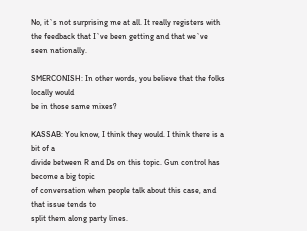No, it`s not surprising me at all. It really registers with
the feedback that I`ve been getting and that we`ve seen nationally.

SMERCONISH: In other words, you believe that the folks locally would
be in those same mixes?

KASSAB: You know, I think they would. I think there is a bit of a
divide between R and Ds on this topic. Gun control has become a big topic
of conversation when people talk about this case, and that issue tends to
split them along party lines.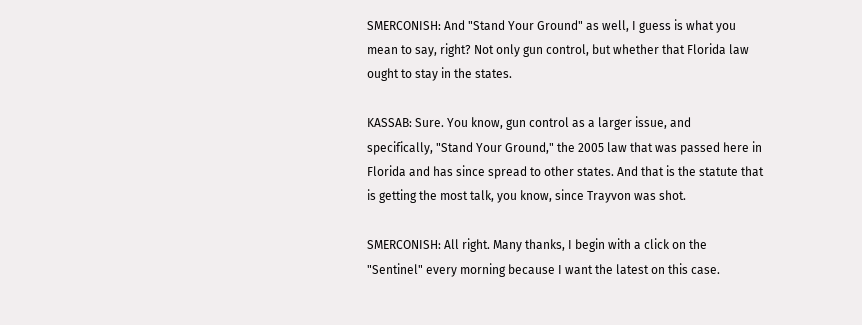SMERCONISH: And "Stand Your Ground" as well, I guess is what you
mean to say, right? Not only gun control, but whether that Florida law
ought to stay in the states.

KASSAB: Sure. You know, gun control as a larger issue, and
specifically, "Stand Your Ground," the 2005 law that was passed here in
Florida and has since spread to other states. And that is the statute that
is getting the most talk, you know, since Trayvon was shot.

SMERCONISH: All right. Many thanks, I begin with a click on the
"Sentinel" every morning because I want the latest on this case.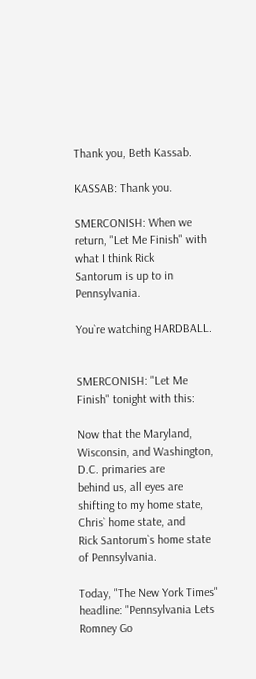Thank you, Beth Kassab.

KASSAB: Thank you.

SMERCONISH: When we return, "Let Me Finish" with what I think Rick
Santorum is up to in Pennsylvania.

You`re watching HARDBALL.


SMERCONISH: "Let Me Finish" tonight with this:

Now that the Maryland, Wisconsin, and Washington, D.C. primaries are
behind us, all eyes are shifting to my home state, Chris` home state, and
Rick Santorum`s home state of Pennsylvania.

Today, "The New York Times" headline: "Pennsylvania Lets Romney Go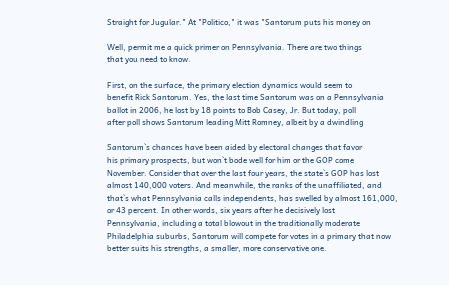Straight for Jugular." At "Politico," it was "Santorum puts his money on

Well, permit me a quick primer on Pennsylvania. There are two things
that you need to know.

First, on the surface, the primary election dynamics would seem to
benefit Rick Santorum. Yes, the last time Santorum was on a Pennsylvania
ballot in 2006, he lost by 18 points to Bob Casey, Jr. But today, poll
after poll shows Santorum leading Mitt Romney, albeit by a dwindling

Santorum`s chances have been aided by electoral changes that favor
his primary prospects, but won`t bode well for him or the GOP come
November. Consider that over the last four years, the state`s GOP has lost
almost 140,000 voters. And meanwhile, the ranks of the unaffiliated, and
that`s what Pennsylvania calls independents, has swelled by almost 161,000,
or 43 percent. In other words, six years after he decisively lost
Pennsylvania, including a total blowout in the traditionally moderate
Philadelphia suburbs, Santorum will compete for votes in a primary that now
better suits his strengths, a smaller, more conservative one.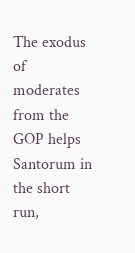The exodus of moderates from the GOP helps Santorum in the short run,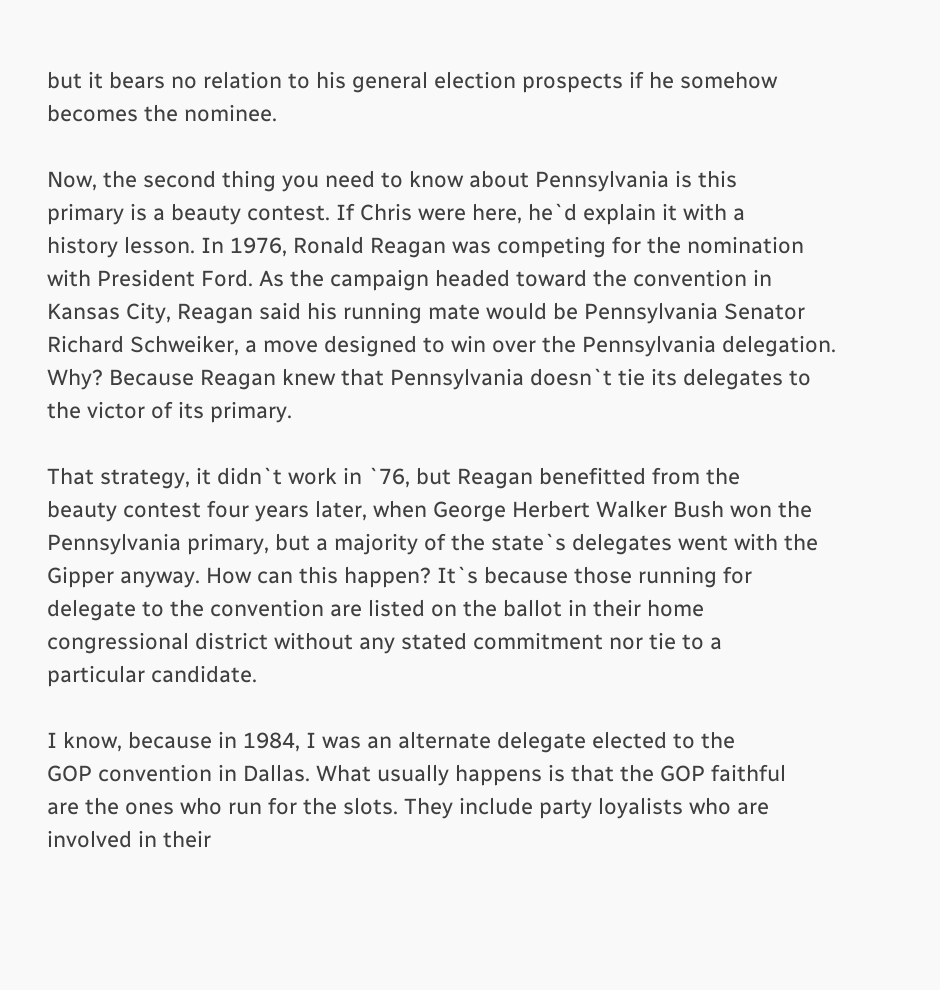but it bears no relation to his general election prospects if he somehow
becomes the nominee.

Now, the second thing you need to know about Pennsylvania is this
primary is a beauty contest. If Chris were here, he`d explain it with a
history lesson. In 1976, Ronald Reagan was competing for the nomination
with President Ford. As the campaign headed toward the convention in
Kansas City, Reagan said his running mate would be Pennsylvania Senator
Richard Schweiker, a move designed to win over the Pennsylvania delegation.
Why? Because Reagan knew that Pennsylvania doesn`t tie its delegates to
the victor of its primary.

That strategy, it didn`t work in `76, but Reagan benefitted from the
beauty contest four years later, when George Herbert Walker Bush won the
Pennsylvania primary, but a majority of the state`s delegates went with the
Gipper anyway. How can this happen? It`s because those running for
delegate to the convention are listed on the ballot in their home
congressional district without any stated commitment nor tie to a
particular candidate.

I know, because in 1984, I was an alternate delegate elected to the
GOP convention in Dallas. What usually happens is that the GOP faithful
are the ones who run for the slots. They include party loyalists who are
involved in their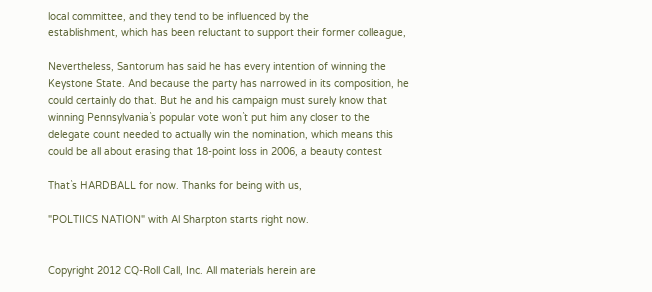local committee, and they tend to be influenced by the
establishment, which has been reluctant to support their former colleague,

Nevertheless, Santorum has said he has every intention of winning the
Keystone State. And because the party has narrowed in its composition, he
could certainly do that. But he and his campaign must surely know that
winning Pennsylvania`s popular vote won`t put him any closer to the
delegate count needed to actually win the nomination, which means this
could be all about erasing that 18-point loss in 2006, a beauty contest

That`s HARDBALL for now. Thanks for being with us,

"POLTIICS NATION" with Al Sharpton starts right now.


Copyright 2012 CQ-Roll Call, Inc. All materials herein are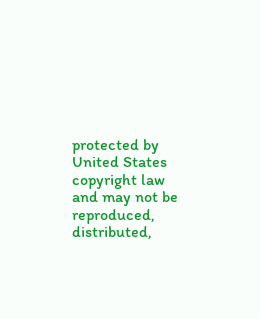protected by
United States copyright law and may not be reproduced, distributed,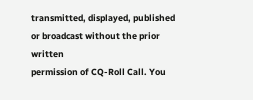transmitted, displayed, published or broadcast without the prior written
permission of CQ-Roll Call. You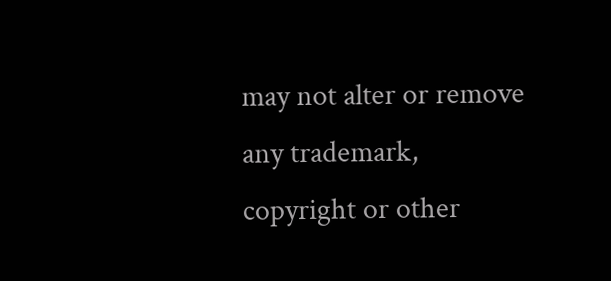may not alter or remove any trademark,
copyright or other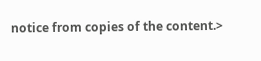notice from copies of the content.>